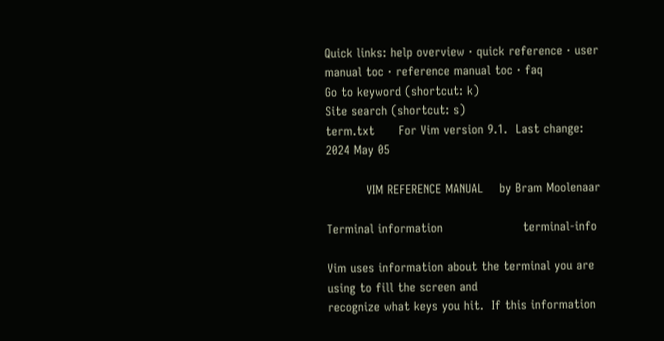Quick links: help overview · quick reference · user manual toc · reference manual toc · faq
Go to keyword (shortcut: k)
Site search (shortcut: s)
term.txt      For Vim version 9.1.  Last change: 2024 May 05

          VIM REFERENCE MANUAL    by Bram Moolenaar

Terminal information                    terminal-info

Vim uses information about the terminal you are using to fill the screen and
recognize what keys you hit.  If this information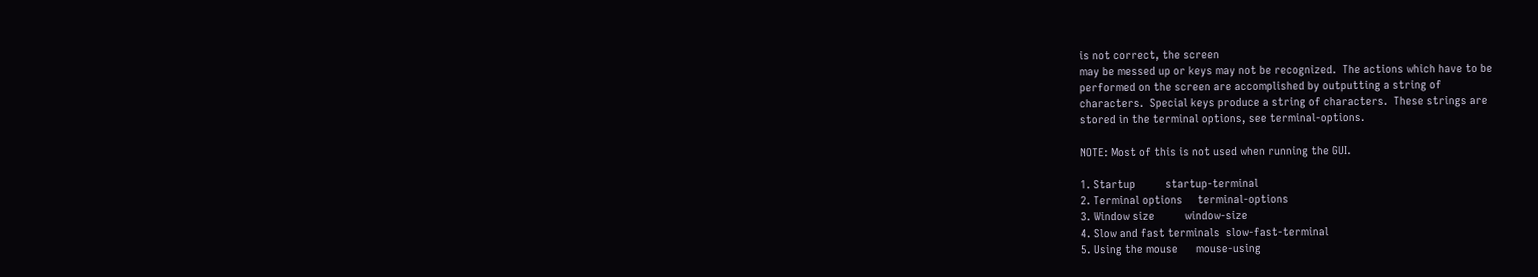is not correct, the screen
may be messed up or keys may not be recognized.  The actions which have to be
performed on the screen are accomplished by outputting a string of
characters.  Special keys produce a string of characters.  These strings are
stored in the terminal options, see terminal-options.

NOTE: Most of this is not used when running the GUI.

1. Startup          startup-terminal
2. Terminal options     terminal-options
3. Window size          window-size
4. Slow and fast terminals  slow-fast-terminal
5. Using the mouse      mouse-using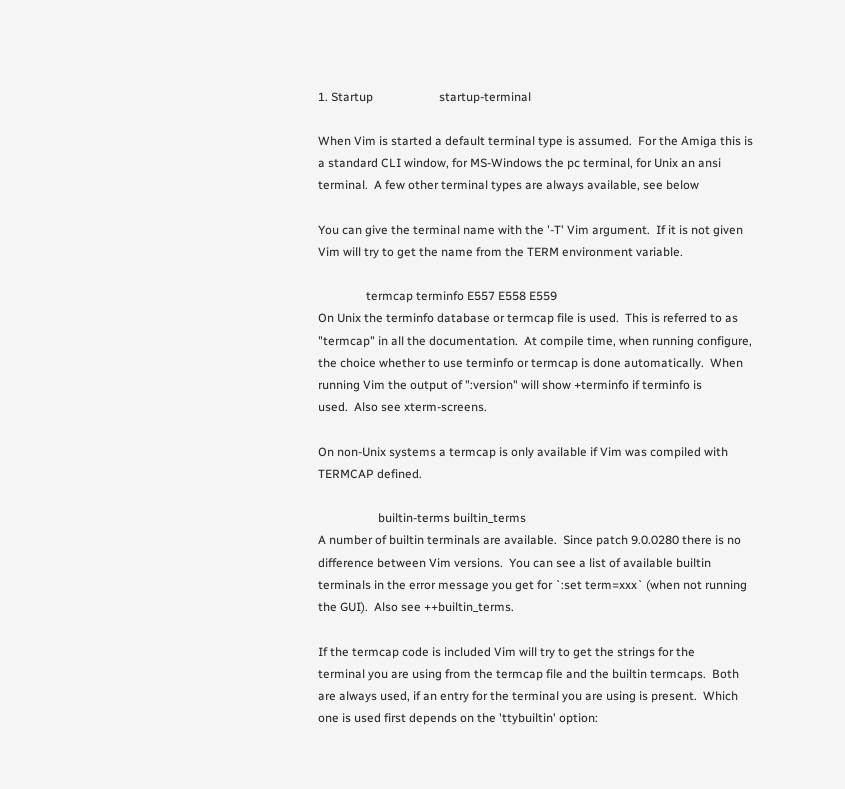1. Startup                      startup-terminal

When Vim is started a default terminal type is assumed.  For the Amiga this is
a standard CLI window, for MS-Windows the pc terminal, for Unix an ansi
terminal.  A few other terminal types are always available, see below

You can give the terminal name with the '-T' Vim argument.  If it is not given
Vim will try to get the name from the TERM environment variable.

                termcap terminfo E557 E558 E559
On Unix the terminfo database or termcap file is used.  This is referred to as
"termcap" in all the documentation.  At compile time, when running configure,
the choice whether to use terminfo or termcap is done automatically.  When
running Vim the output of ":version" will show +terminfo if terminfo is
used.  Also see xterm-screens.

On non-Unix systems a termcap is only available if Vim was compiled with
TERMCAP defined.

                    builtin-terms builtin_terms
A number of builtin terminals are available.  Since patch 9.0.0280 there is no
difference between Vim versions.  You can see a list of available builtin
terminals in the error message you get for `:set term=xxx` (when not running
the GUI).  Also see ++builtin_terms.

If the termcap code is included Vim will try to get the strings for the
terminal you are using from the termcap file and the builtin termcaps.  Both
are always used, if an entry for the terminal you are using is present.  Which
one is used first depends on the 'ttybuiltin' option: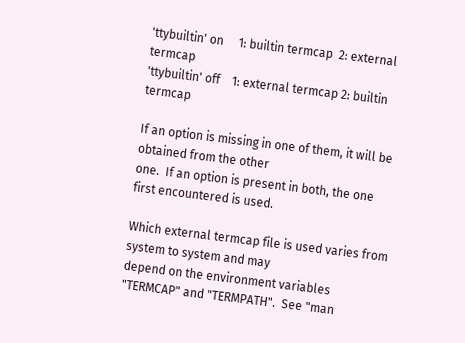'ttybuiltin' on     1: builtin termcap  2: external termcap
'ttybuiltin' off    1: external termcap 2: builtin termcap

If an option is missing in one of them, it will be obtained from the other
one.  If an option is present in both, the one first encountered is used.

Which external termcap file is used varies from system to system and may
depend on the environment variables "TERMCAP" and "TERMPATH".  See "man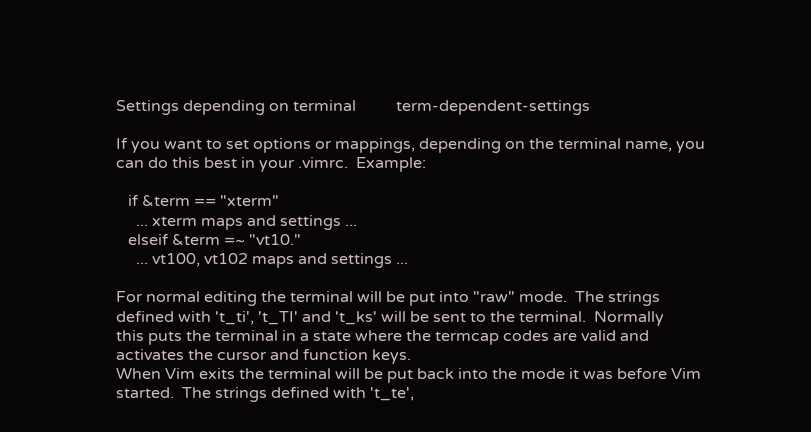Settings depending on terminal          term-dependent-settings

If you want to set options or mappings, depending on the terminal name, you
can do this best in your .vimrc.  Example:

   if &term == "xterm"
     ... xterm maps and settings ...
   elseif &term =~ "vt10."
     ... vt100, vt102 maps and settings ...

For normal editing the terminal will be put into "raw" mode.  The strings
defined with 't_ti', 't_TI' and 't_ks' will be sent to the terminal.  Normally
this puts the terminal in a state where the termcap codes are valid and
activates the cursor and function keys.
When Vim exits the terminal will be put back into the mode it was before Vim
started.  The strings defined with 't_te',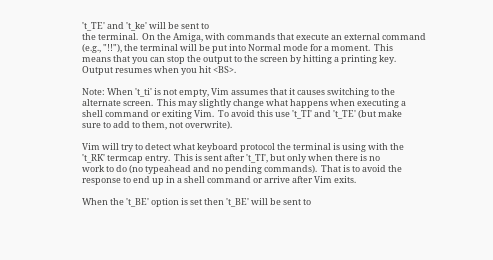't_TE' and 't_ke' will be sent to
the terminal.  On the Amiga, with commands that execute an external command
(e.g., "!!"), the terminal will be put into Normal mode for a moment.  This
means that you can stop the output to the screen by hitting a printing key.
Output resumes when you hit <BS>.

Note: When 't_ti' is not empty, Vim assumes that it causes switching to the
alternate screen.  This may slightly change what happens when executing a
shell command or exiting Vim.  To avoid this use 't_TI' and 't_TE' (but make
sure to add to them, not overwrite).

Vim will try to detect what keyboard protocol the terminal is using with the
't_RK' termcap entry.  This is sent after 't_TI', but only when there is no
work to do (no typeahead and no pending commands).  That is to avoid the
response to end up in a shell command or arrive after Vim exits.

When the 't_BE' option is set then 't_BE' will be sent to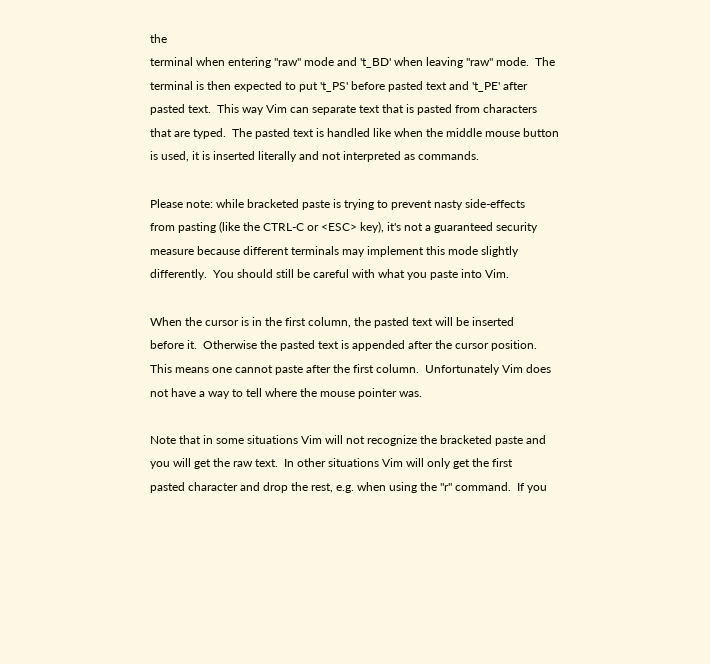the
terminal when entering "raw" mode and 't_BD' when leaving "raw" mode.  The
terminal is then expected to put 't_PS' before pasted text and 't_PE' after
pasted text.  This way Vim can separate text that is pasted from characters
that are typed.  The pasted text is handled like when the middle mouse button
is used, it is inserted literally and not interpreted as commands.

Please note: while bracketed paste is trying to prevent nasty side-effects
from pasting (like the CTRL-C or <ESC> key), it's not a guaranteed security
measure because different terminals may implement this mode slightly
differently.  You should still be careful with what you paste into Vim.

When the cursor is in the first column, the pasted text will be inserted
before it.  Otherwise the pasted text is appended after the cursor position.
This means one cannot paste after the first column.  Unfortunately Vim does
not have a way to tell where the mouse pointer was.

Note that in some situations Vim will not recognize the bracketed paste and
you will get the raw text.  In other situations Vim will only get the first
pasted character and drop the rest, e.g. when using the "r" command.  If you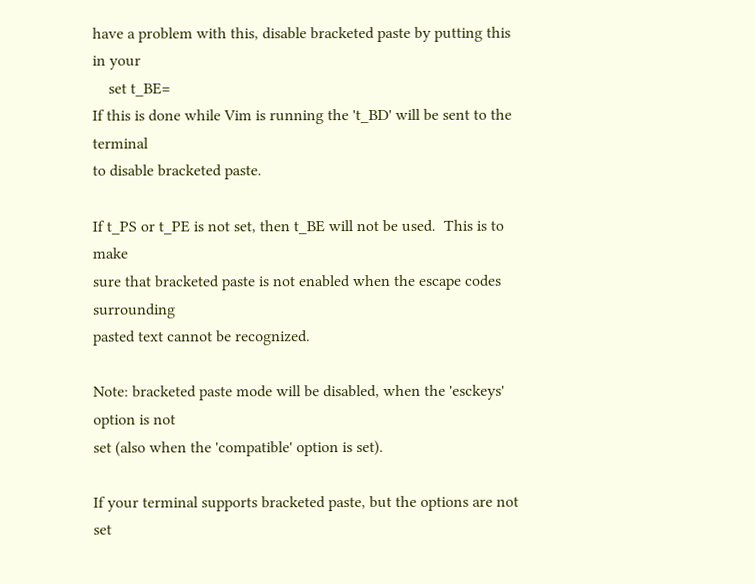have a problem with this, disable bracketed paste by putting this in your
    set t_BE=
If this is done while Vim is running the 't_BD' will be sent to the terminal
to disable bracketed paste.

If t_PS or t_PE is not set, then t_BE will not be used.  This is to make
sure that bracketed paste is not enabled when the escape codes surrounding
pasted text cannot be recognized.

Note: bracketed paste mode will be disabled, when the 'esckeys' option is not
set (also when the 'compatible' option is set).

If your terminal supports bracketed paste, but the options are not set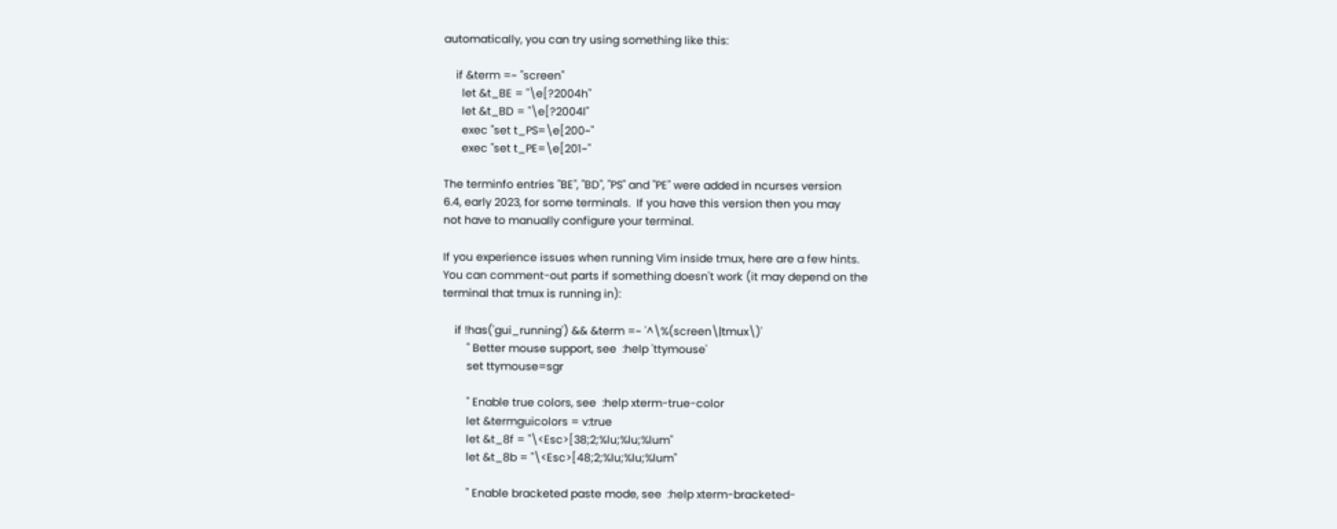automatically, you can try using something like this:

    if &term =~ "screen"
      let &t_BE = "\e[?2004h"
      let &t_BD = "\e[?2004l"
      exec "set t_PS=\e[200~"
      exec "set t_PE=\e[201~"

The terminfo entries "BE", "BD", "PS" and "PE" were added in ncurses version
6.4, early 2023, for some terminals.  If you have this version then you may
not have to manually configure your terminal.

If you experience issues when running Vim inside tmux, here are a few hints.
You can comment-out parts if something doesn't work (it may depend on the
terminal that tmux is running in):

    if !has('gui_running') && &term =~ '^\%(screen\|tmux\)'
        " Better mouse support, see  :help 'ttymouse'
        set ttymouse=sgr

        " Enable true colors, see  :help xterm-true-color
        let &termguicolors = v:true
        let &t_8f = "\<Esc>[38;2;%lu;%lu;%lum"
        let &t_8b = "\<Esc>[48;2;%lu;%lu;%lum"

        " Enable bracketed paste mode, see  :help xterm-bracketed-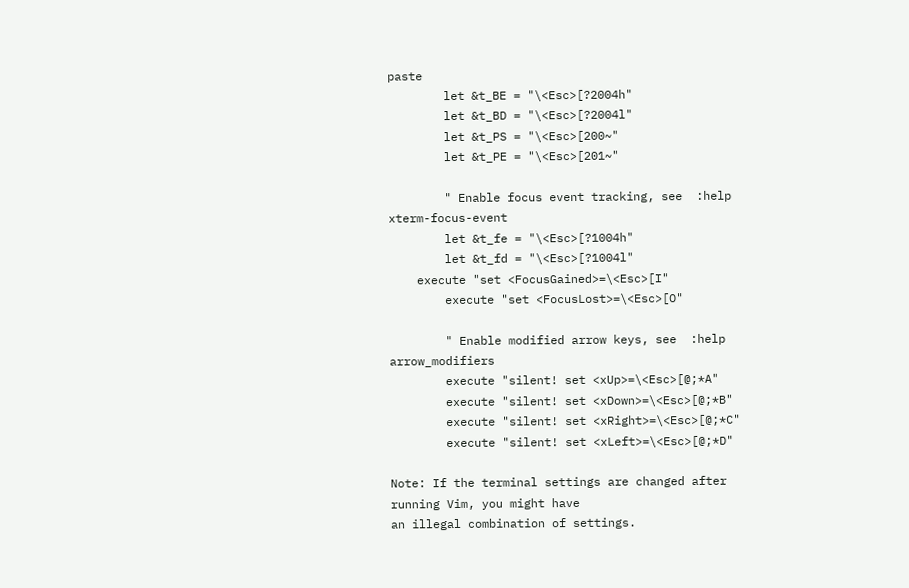paste
        let &t_BE = "\<Esc>[?2004h"
        let &t_BD = "\<Esc>[?2004l"
        let &t_PS = "\<Esc>[200~"
        let &t_PE = "\<Esc>[201~"

        " Enable focus event tracking, see  :help xterm-focus-event
        let &t_fe = "\<Esc>[?1004h"
        let &t_fd = "\<Esc>[?1004l"
    execute "set <FocusGained>=\<Esc>[I"
        execute "set <FocusLost>=\<Esc>[O"

        " Enable modified arrow keys, see  :help arrow_modifiers
        execute "silent! set <xUp>=\<Esc>[@;*A"
        execute "silent! set <xDown>=\<Esc>[@;*B"
        execute "silent! set <xRight>=\<Esc>[@;*C"
        execute "silent! set <xLeft>=\<Esc>[@;*D"

Note: If the terminal settings are changed after running Vim, you might have
an illegal combination of settings.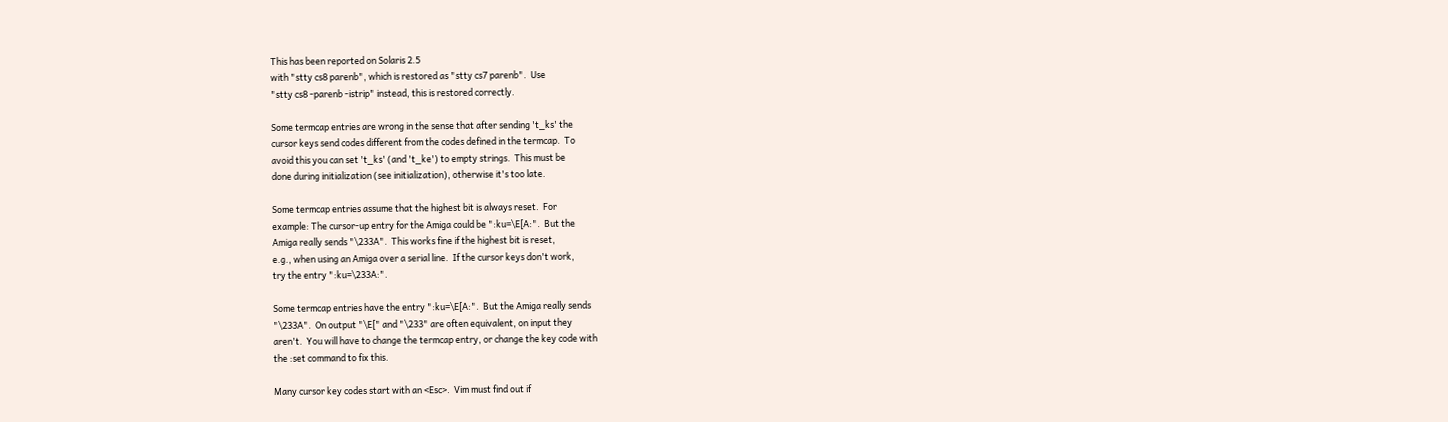This has been reported on Solaris 2.5
with "stty cs8 parenb", which is restored as "stty cs7 parenb".  Use
"stty cs8 -parenb -istrip" instead, this is restored correctly.

Some termcap entries are wrong in the sense that after sending 't_ks' the
cursor keys send codes different from the codes defined in the termcap.  To
avoid this you can set 't_ks' (and 't_ke') to empty strings.  This must be
done during initialization (see initialization), otherwise it's too late.

Some termcap entries assume that the highest bit is always reset.  For
example: The cursor-up entry for the Amiga could be ":ku=\E[A:".  But the
Amiga really sends "\233A".  This works fine if the highest bit is reset,
e.g., when using an Amiga over a serial line.  If the cursor keys don't work,
try the entry ":ku=\233A:".

Some termcap entries have the entry ":ku=\E[A:".  But the Amiga really sends
"\233A".  On output "\E[" and "\233" are often equivalent, on input they
aren't.  You will have to change the termcap entry, or change the key code with
the :set command to fix this.

Many cursor key codes start with an <Esc>.  Vim must find out if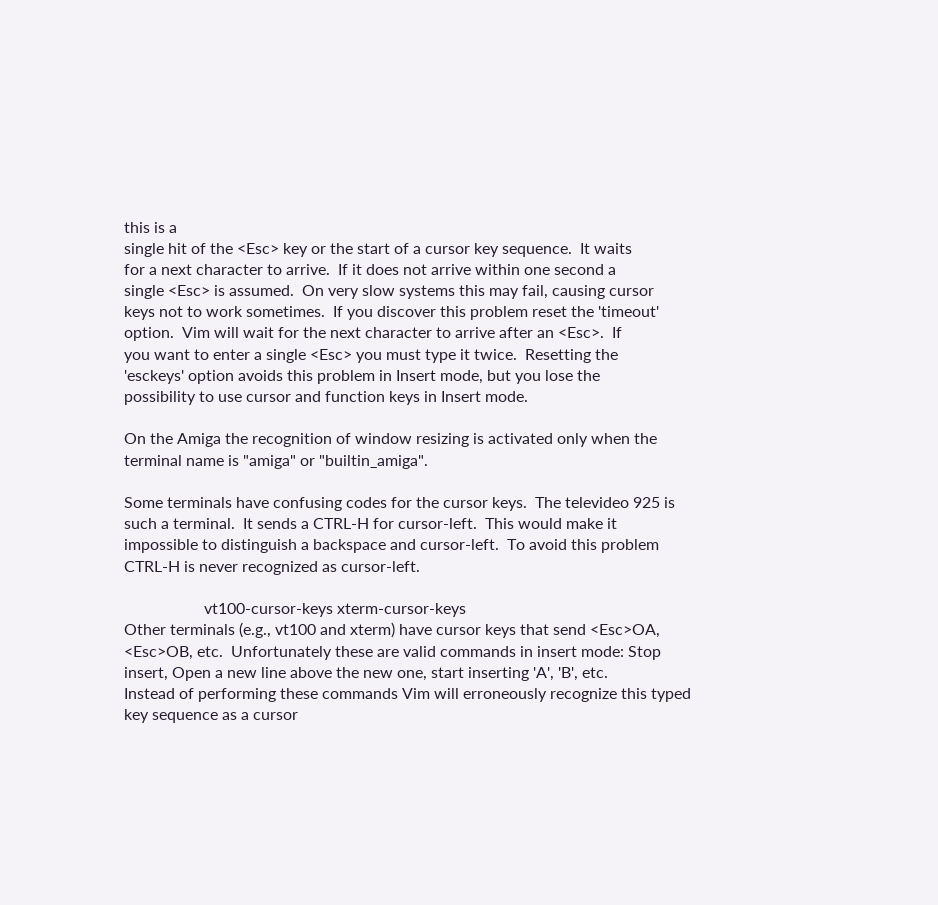this is a
single hit of the <Esc> key or the start of a cursor key sequence.  It waits
for a next character to arrive.  If it does not arrive within one second a
single <Esc> is assumed.  On very slow systems this may fail, causing cursor
keys not to work sometimes.  If you discover this problem reset the 'timeout'
option.  Vim will wait for the next character to arrive after an <Esc>.  If
you want to enter a single <Esc> you must type it twice.  Resetting the
'esckeys' option avoids this problem in Insert mode, but you lose the
possibility to use cursor and function keys in Insert mode.

On the Amiga the recognition of window resizing is activated only when the
terminal name is "amiga" or "builtin_amiga".

Some terminals have confusing codes for the cursor keys.  The televideo 925 is
such a terminal.  It sends a CTRL-H for cursor-left.  This would make it
impossible to distinguish a backspace and cursor-left.  To avoid this problem
CTRL-H is never recognized as cursor-left.

                    vt100-cursor-keys xterm-cursor-keys
Other terminals (e.g., vt100 and xterm) have cursor keys that send <Esc>OA,
<Esc>OB, etc.  Unfortunately these are valid commands in insert mode: Stop
insert, Open a new line above the new one, start inserting 'A', 'B', etc.
Instead of performing these commands Vim will erroneously recognize this typed
key sequence as a cursor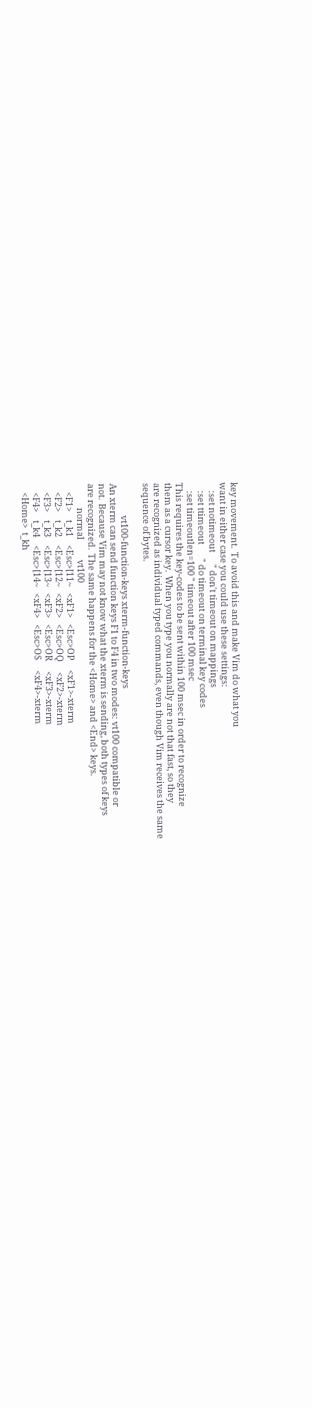key movement.  To avoid this and make Vim do what you
want in either case you could use these settings:
    :set notimeout      " don't timeout on mappings
    :set ttimeout       " do timeout on terminal key codes
    :set timeoutlen=100 " timeout after 100 msec
This requires the key-codes to be sent within 100 msec in order to recognize
them as a cursor key.  When you type you normally are not that fast, so they
are recognized as individual typed commands, even though Vim receives the same
sequence of bytes.

                vt100-function-keys xterm-function-keys
An xterm can send function keys F1 to F4 in two modes: vt100 compatible or
not.  Because Vim may not know what the xterm is sending, both types of keys
are recognized.  The same happens for the <Home> and <End> keys.
            normal          vt100
    <F1>    t_k1    <Esc>[11~   <xF1>   <Esc>OP     <xF1>-xterm
    <F2>    t_k2    <Esc>[12~   <xF2>   <Esc>OQ     <xF2>-xterm
    <F3>    t_k3    <Esc>[13~   <xF3>   <Esc>OR     <xF3>-xterm
    <F4>    t_k4    <Esc>[14~   <xF4>   <Esc>OS     <xF4>-xterm
    <Home>  t_kh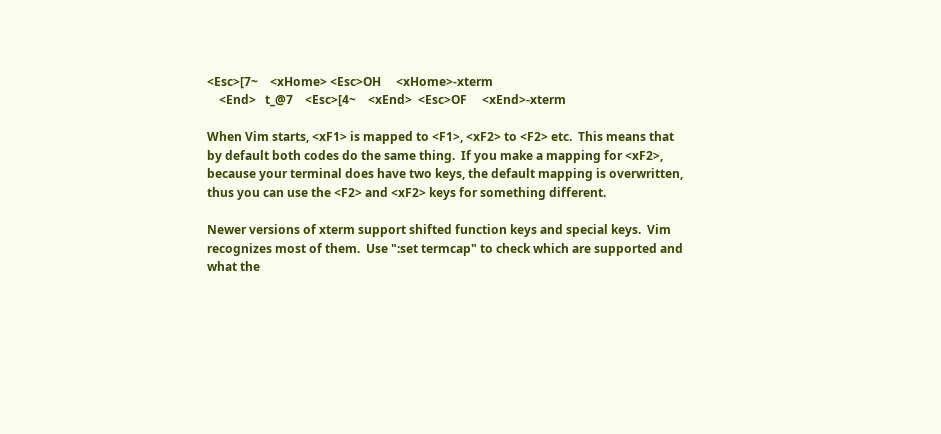<Esc>[7~    <xHome> <Esc>OH     <xHome>-xterm
    <End>   t_@7    <Esc>[4~    <xEnd>  <Esc>OF     <xEnd>-xterm

When Vim starts, <xF1> is mapped to <F1>, <xF2> to <F2> etc.  This means that
by default both codes do the same thing.  If you make a mapping for <xF2>,
because your terminal does have two keys, the default mapping is overwritten,
thus you can use the <F2> and <xF2> keys for something different.

Newer versions of xterm support shifted function keys and special keys.  Vim
recognizes most of them.  Use ":set termcap" to check which are supported and
what the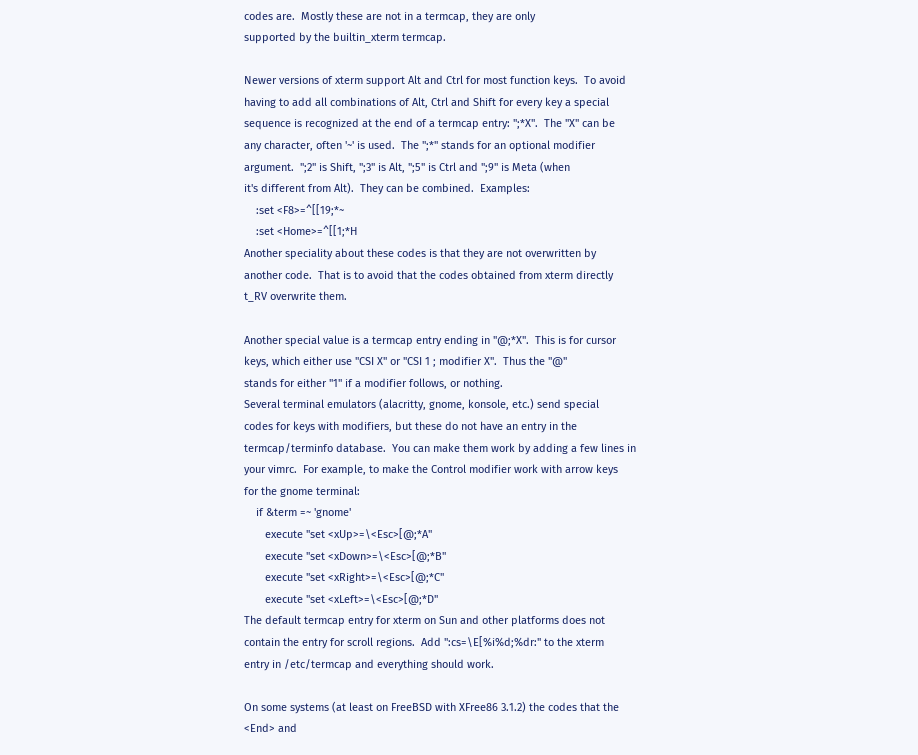codes are.  Mostly these are not in a termcap, they are only
supported by the builtin_xterm termcap.

Newer versions of xterm support Alt and Ctrl for most function keys.  To avoid
having to add all combinations of Alt, Ctrl and Shift for every key a special
sequence is recognized at the end of a termcap entry: ";*X".  The "X" can be
any character, often '~' is used.  The ";*" stands for an optional modifier
argument.  ";2" is Shift, ";3" is Alt, ";5" is Ctrl and ";9" is Meta (when
it's different from Alt).  They can be combined.  Examples:
    :set <F8>=^[[19;*~
    :set <Home>=^[[1;*H
Another speciality about these codes is that they are not overwritten by
another code.  That is to avoid that the codes obtained from xterm directly
t_RV overwrite them.

Another special value is a termcap entry ending in "@;*X".  This is for cursor
keys, which either use "CSI X" or "CSI 1 ; modifier X".  Thus the "@"
stands for either "1" if a modifier follows, or nothing.
Several terminal emulators (alacritty, gnome, konsole, etc.) send special
codes for keys with modifiers, but these do not have an entry in the
termcap/terminfo database.  You can make them work by adding a few lines in
your vimrc.  For example, to make the Control modifier work with arrow keys
for the gnome terminal:
    if &term =~ 'gnome'
       execute "set <xUp>=\<Esc>[@;*A"
       execute "set <xDown>=\<Esc>[@;*B"
       execute "set <xRight>=\<Esc>[@;*C"
       execute "set <xLeft>=\<Esc>[@;*D"
The default termcap entry for xterm on Sun and other platforms does not
contain the entry for scroll regions.  Add ":cs=\E[%i%d;%dr:" to the xterm
entry in /etc/termcap and everything should work.

On some systems (at least on FreeBSD with XFree86 3.1.2) the codes that the
<End> and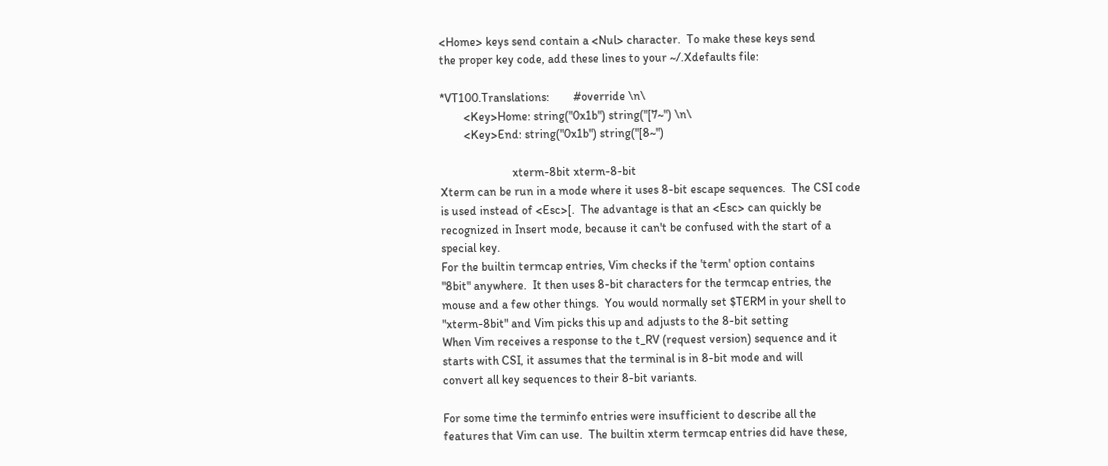<Home> keys send contain a <Nul> character.  To make these keys send
the proper key code, add these lines to your ~/.Xdefaults file:

*VT100.Translations:        #override \n\
        <Key>Home: string("0x1b") string("[7~") \n\
        <Key>End: string("0x1b") string("[8~")

                        xterm-8bit xterm-8-bit
Xterm can be run in a mode where it uses 8-bit escape sequences.  The CSI code
is used instead of <Esc>[.  The advantage is that an <Esc> can quickly be
recognized in Insert mode, because it can't be confused with the start of a
special key.
For the builtin termcap entries, Vim checks if the 'term' option contains
"8bit" anywhere.  It then uses 8-bit characters for the termcap entries, the
mouse and a few other things.  You would normally set $TERM in your shell to
"xterm-8bit" and Vim picks this up and adjusts to the 8-bit setting
When Vim receives a response to the t_RV (request version) sequence and it
starts with CSI, it assumes that the terminal is in 8-bit mode and will
convert all key sequences to their 8-bit variants.

For some time the terminfo entries were insufficient to describe all the
features that Vim can use.  The builtin xterm termcap entries did have these,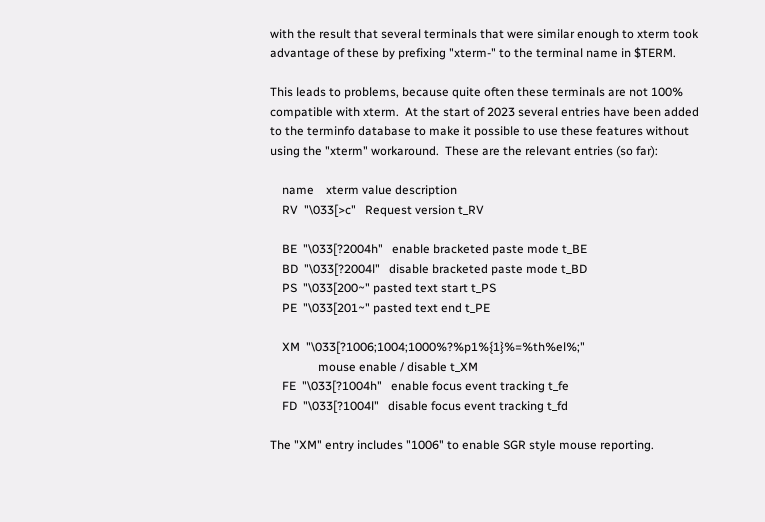with the result that several terminals that were similar enough to xterm took
advantage of these by prefixing "xterm-" to the terminal name in $TERM.

This leads to problems, because quite often these terminals are not 100%
compatible with xterm.  At the start of 2023 several entries have been added
to the terminfo database to make it possible to use these features without
using the "xterm" workaround.  These are the relevant entries (so far):

    name    xterm value description
    RV  "\033[>c"   Request version t_RV

    BE  "\033[?2004h"   enable bracketed paste mode t_BE
    BD  "\033[?2004l"   disable bracketed paste mode t_BD
    PS  "\033[200~" pasted text start t_PS
    PE  "\033[201~" pasted text end t_PE

    XM  "\033[?1006;1004;1000%?%p1%{1}%=%th%el%;"
                mouse enable / disable t_XM
    FE  "\033[?1004h"   enable focus event tracking t_fe
    FD  "\033[?1004l"   disable focus event tracking t_fd

The "XM" entry includes "1006" to enable SGR style mouse reporting.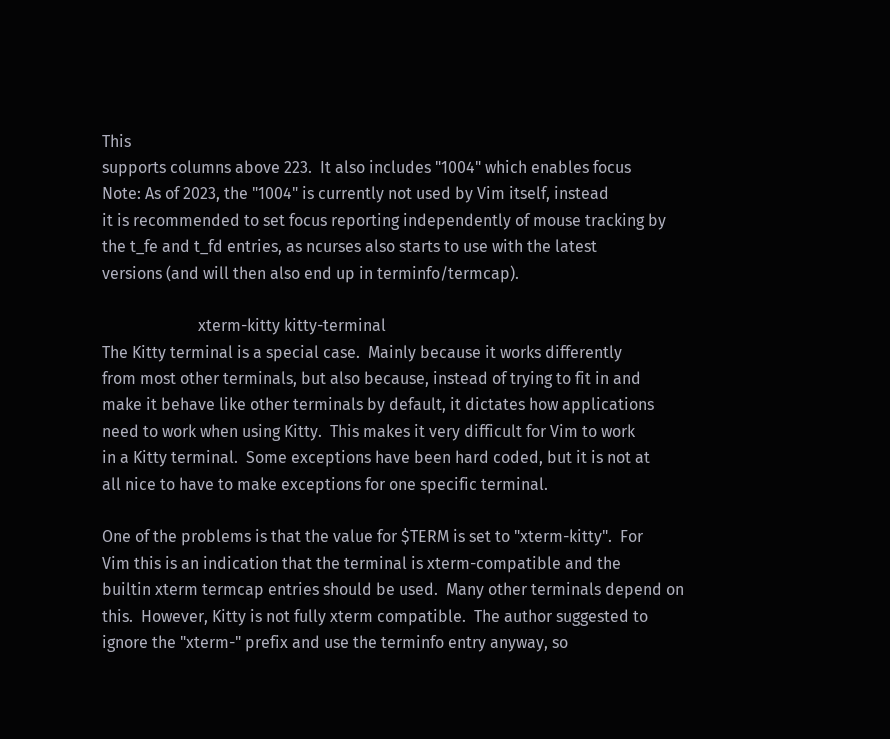This
supports columns above 223.  It also includes "1004" which enables focus
Note: As of 2023, the "1004" is currently not used by Vim itself, instead
it is recommended to set focus reporting independently of mouse tracking by
the t_fe and t_fd entries, as ncurses also starts to use with the latest
versions (and will then also end up in terminfo/termcap).

                        xterm-kitty kitty-terminal
The Kitty terminal is a special case.  Mainly because it works differently
from most other terminals, but also because, instead of trying to fit in and
make it behave like other terminals by default, it dictates how applications
need to work when using Kitty.  This makes it very difficult for Vim to work
in a Kitty terminal.  Some exceptions have been hard coded, but it is not at
all nice to have to make exceptions for one specific terminal.

One of the problems is that the value for $TERM is set to "xterm-kitty".  For
Vim this is an indication that the terminal is xterm-compatible and the
builtin xterm termcap entries should be used.  Many other terminals depend on
this.  However, Kitty is not fully xterm compatible.  The author suggested to
ignore the "xterm-" prefix and use the terminfo entry anyway, so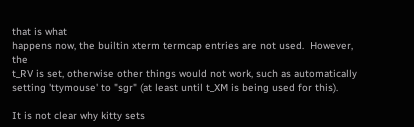that is what
happens now, the builtin xterm termcap entries are not used.  However, the
t_RV is set, otherwise other things would not work, such as automatically
setting 'ttymouse' to "sgr" (at least until t_XM is being used for this).

It is not clear why kitty sets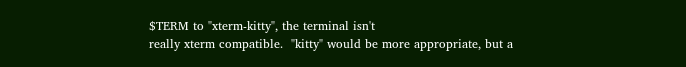$TERM to "xterm-kitty", the terminal isn't
really xterm compatible.  "kitty" would be more appropriate, but a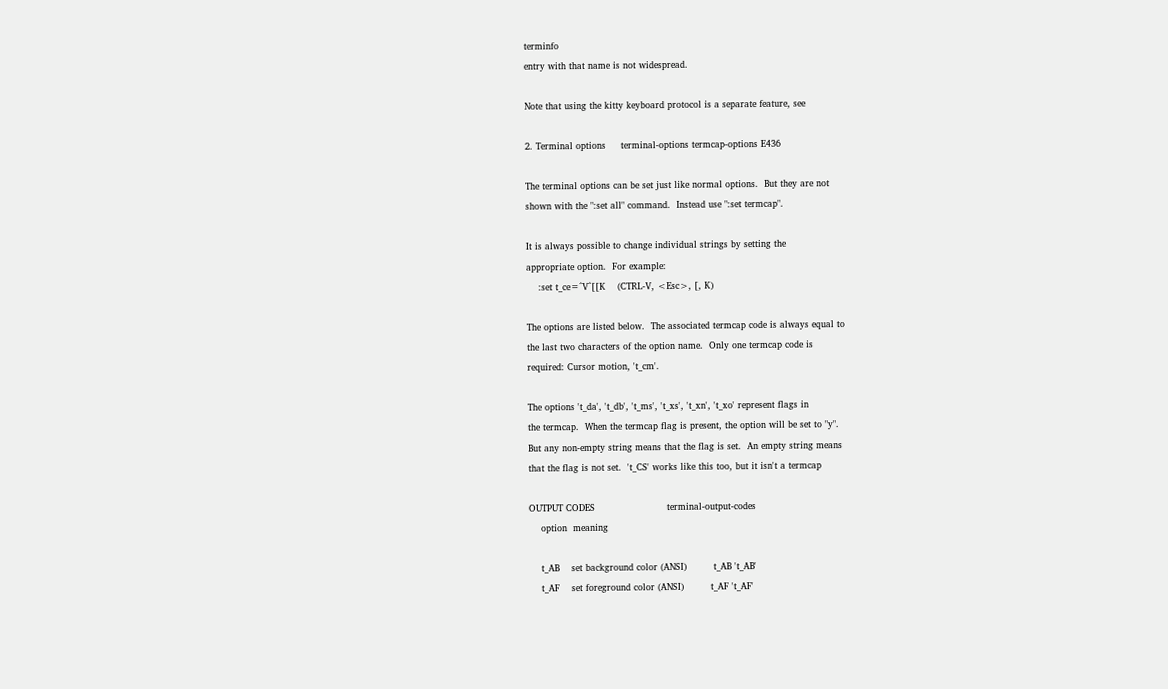terminfo
entry with that name is not widespread.

Note that using the kitty keyboard protocol is a separate feature, see

2. Terminal options     terminal-options termcap-options E436

The terminal options can be set just like normal options.  But they are not
shown with the ":set all" command.  Instead use ":set termcap".

It is always possible to change individual strings by setting the
appropriate option.  For example:
    :set t_ce=^V^[[K    (CTRL-V, <Esc>, [, K)

The options are listed below.  The associated termcap code is always equal to
the last two characters of the option name.  Only one termcap code is
required: Cursor motion, 't_cm'.

The options 't_da', 't_db', 't_ms', 't_xs', 't_xn', 't_xo' represent flags in
the termcap.  When the termcap flag is present, the option will be set to "y".
But any non-empty string means that the flag is set.  An empty string means
that the flag is not set.  't_CS' works like this too, but it isn't a termcap

OUTPUT CODES                        terminal-output-codes
    option  meaning

    t_AB    set background color (ANSI)         t_AB 't_AB'
    t_AF    set foreground color (ANSI)         t_AF 't_AF'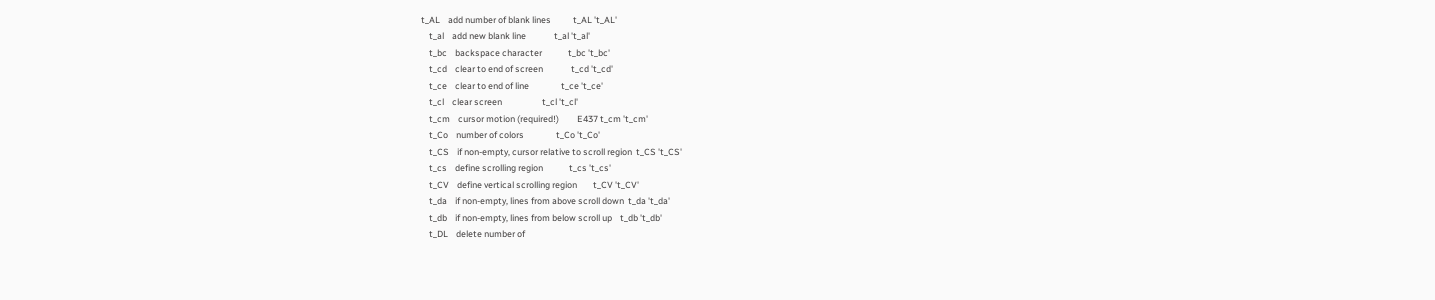t_AL    add number of blank lines           t_AL 't_AL'
    t_al    add new blank line              t_al 't_al'
    t_bc    backspace character             t_bc 't_bc'
    t_cd    clear to end of screen              t_cd 't_cd'
    t_ce    clear to end of line                t_ce 't_ce'
    t_cl    clear screen                    t_cl 't_cl'
    t_cm    cursor motion (required!)         E437 t_cm 't_cm'
    t_Co    number of colors                t_Co 't_Co'
    t_CS    if non-empty, cursor relative to scroll region  t_CS 't_CS'
    t_cs    define scrolling region             t_cs 't_cs'
    t_CV    define vertical scrolling region        t_CV 't_CV'
    t_da    if non-empty, lines from above scroll down  t_da 't_da'
    t_db    if non-empty, lines from below scroll up    t_db 't_db'
    t_DL    delete number of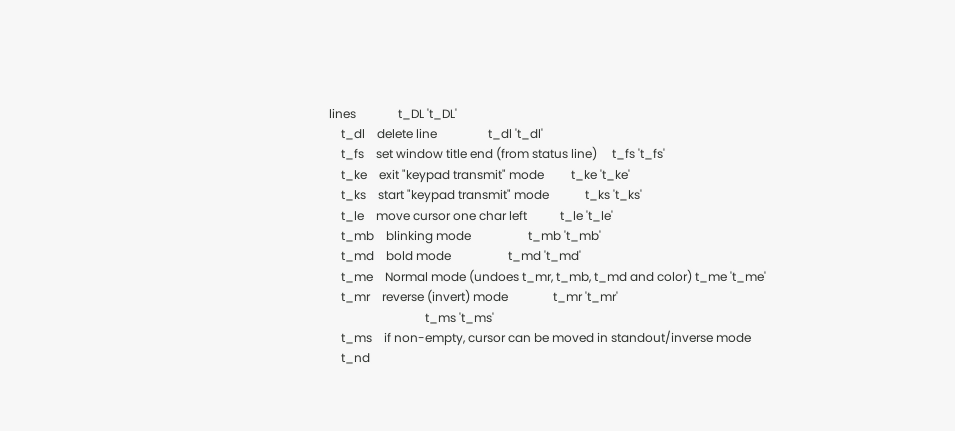lines              t_DL 't_DL'
    t_dl    delete line                 t_dl 't_dl'
    t_fs    set window title end (from status line)     t_fs 't_fs'
    t_ke    exit "keypad transmit" mode         t_ke 't_ke'
    t_ks    start "keypad transmit" mode            t_ks 't_ks'
    t_le    move cursor one char left           t_le 't_le'
    t_mb    blinking mode                   t_mb 't_mb'
    t_md    bold mode                   t_md 't_md'
    t_me    Normal mode (undoes t_mr, t_mb, t_md and color) t_me 't_me'
    t_mr    reverse (invert) mode               t_mr 't_mr'
                                t_ms 't_ms'
    t_ms    if non-empty, cursor can be moved in standout/inverse mode
    t_nd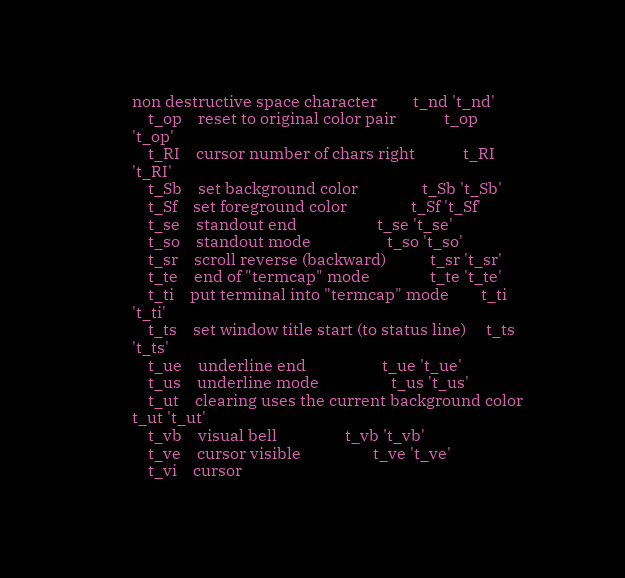non destructive space character         t_nd 't_nd'
    t_op    reset to original color pair            t_op 't_op'
    t_RI    cursor number of chars right            t_RI 't_RI'
    t_Sb    set background color                t_Sb 't_Sb'
    t_Sf    set foreground color                t_Sf 't_Sf'
    t_se    standout end                    t_se 't_se'
    t_so    standout mode                   t_so 't_so'
    t_sr    scroll reverse (backward)           t_sr 't_sr'
    t_te    end of "termcap" mode               t_te 't_te'
    t_ti    put terminal into "termcap" mode        t_ti 't_ti'
    t_ts    set window title start (to status line)     t_ts 't_ts'
    t_ue    underline end                   t_ue 't_ue'
    t_us    underline mode                  t_us 't_us'
    t_ut    clearing uses the current background color  t_ut 't_ut'
    t_vb    visual bell                 t_vb 't_vb'
    t_ve    cursor visible                  t_ve 't_ve'
    t_vi    cursor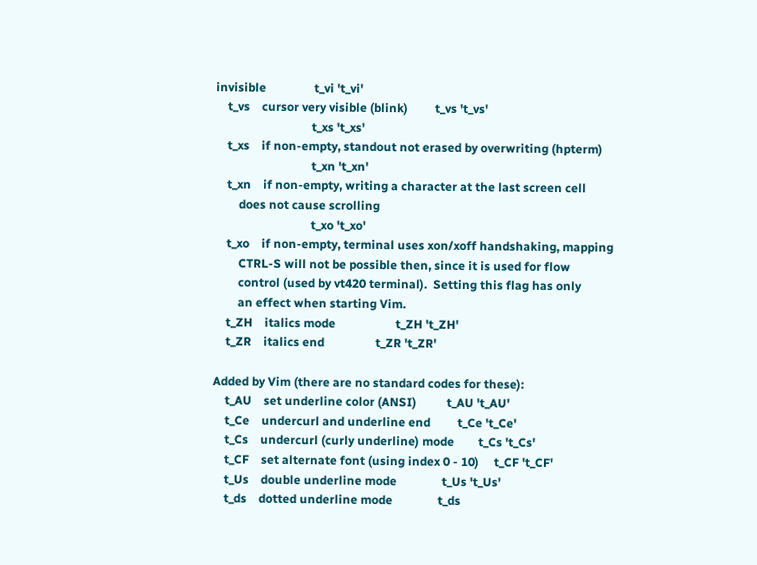invisible                t_vi 't_vi'
    t_vs    cursor very visible (blink)         t_vs 't_vs'
                                t_xs 't_xs'
    t_xs    if non-empty, standout not erased by overwriting (hpterm)
                                t_xn 't_xn'
    t_xn    if non-empty, writing a character at the last screen cell
        does not cause scrolling
                                t_xo 't_xo'
    t_xo    if non-empty, terminal uses xon/xoff handshaking, mapping
        CTRL-S will not be possible then, since it is used for flow
        control (used by vt420 terminal).  Setting this flag has only
        an effect when starting Vim.
    t_ZH    italics mode                    t_ZH 't_ZH'
    t_ZR    italics end                 t_ZR 't_ZR'

Added by Vim (there are no standard codes for these):
    t_AU    set underline color (ANSI)          t_AU 't_AU'
    t_Ce    undercurl and underline end         t_Ce 't_Ce'
    t_Cs    undercurl (curly underline) mode        t_Cs 't_Cs'
    t_CF    set alternate font (using index 0 - 10)     t_CF 't_CF'
    t_Us    double underline mode               t_Us 't_Us'
    t_ds    dotted underline mode               t_ds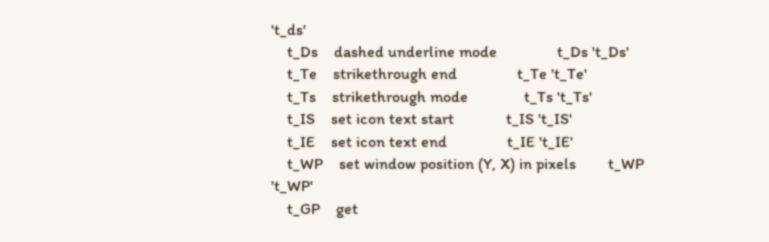't_ds'
    t_Ds    dashed underline mode               t_Ds 't_Ds'
    t_Te    strikethrough end               t_Te 't_Te'
    t_Ts    strikethrough mode              t_Ts 't_Ts'
    t_IS    set icon text start             t_IS 't_IS'
    t_IE    set icon text end               t_IE 't_IE'
    t_WP    set window position (Y, X) in pixels        t_WP 't_WP'
    t_GP    get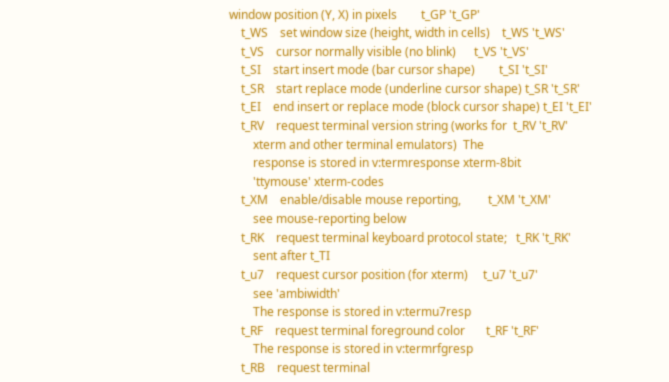window position (Y, X) in pixels        t_GP 't_GP'
    t_WS    set window size (height, width in cells)    t_WS 't_WS'
    t_VS    cursor normally visible (no blink)      t_VS 't_VS'
    t_SI    start insert mode (bar cursor shape)        t_SI 't_SI'
    t_SR    start replace mode (underline cursor shape) t_SR 't_SR'
    t_EI    end insert or replace mode (block cursor shape) t_EI 't_EI'
    t_RV    request terminal version string (works for  t_RV 't_RV'
        xterm and other terminal emulators)  The
        response is stored in v:termresponse xterm-8bit
        'ttymouse' xterm-codes
    t_XM    enable/disable mouse reporting,         t_XM 't_XM'
        see mouse-reporting below
    t_RK    request terminal keyboard protocol state;   t_RK 't_RK'
        sent after t_TI
    t_u7    request cursor position (for xterm)     t_u7 't_u7'
        see 'ambiwidth'
        The response is stored in v:termu7resp
    t_RF    request terminal foreground color       t_RF 't_RF'
        The response is stored in v:termrfgresp
    t_RB    request terminal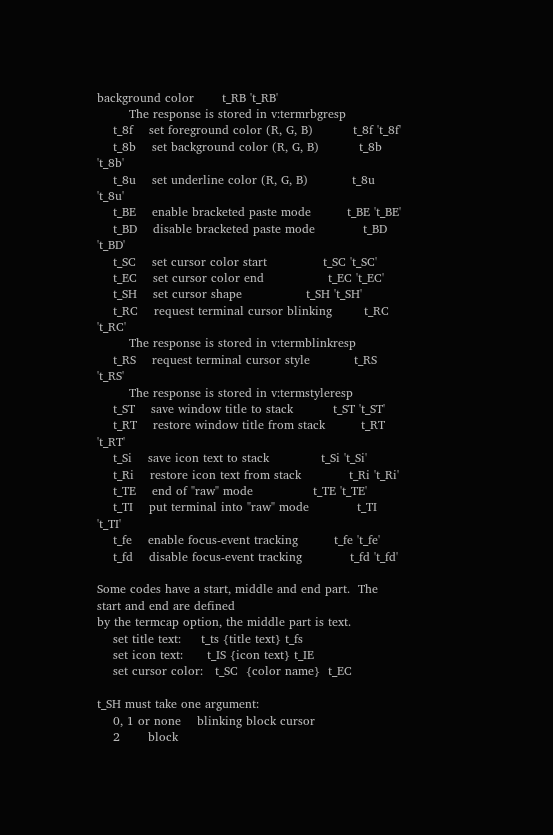background color       t_RB 't_RB'
        The response is stored in v:termrbgresp
    t_8f    set foreground color (R, G, B)          t_8f 't_8f'
    t_8b    set background color (R, G, B)          t_8b 't_8b'
    t_8u    set underline color (R, G, B)           t_8u 't_8u'
    t_BE    enable bracketed paste mode         t_BE 't_BE'
    t_BD    disable bracketed paste mode            t_BD 't_BD'
    t_SC    set cursor color start              t_SC 't_SC'
    t_EC    set cursor color end                t_EC 't_EC'
    t_SH    set cursor shape                t_SH 't_SH'
    t_RC    request terminal cursor blinking        t_RC 't_RC'
        The response is stored in v:termblinkresp
    t_RS    request terminal cursor style           t_RS 't_RS'
        The response is stored in v:termstyleresp
    t_ST    save window title to stack          t_ST 't_ST'
    t_RT    restore window title from stack         t_RT 't_RT'
    t_Si    save icon text to stack             t_Si 't_Si'
    t_Ri    restore icon text from stack            t_Ri 't_Ri'
    t_TE    end of "raw" mode               t_TE 't_TE'
    t_TI    put terminal into "raw" mode            t_TI 't_TI'
    t_fe    enable focus-event tracking         t_fe 't_fe'
    t_fd    disable focus-event tracking            t_fd 't_fd'

Some codes have a start, middle and end part.  The start and end are defined
by the termcap option, the middle part is text.
    set title text:     t_ts {title text} t_fs
    set icon text:      t_IS {icon text} t_IE
    set cursor color:   t_SC  {color name}  t_EC

t_SH must take one argument:
    0, 1 or none    blinking block cursor
    2       block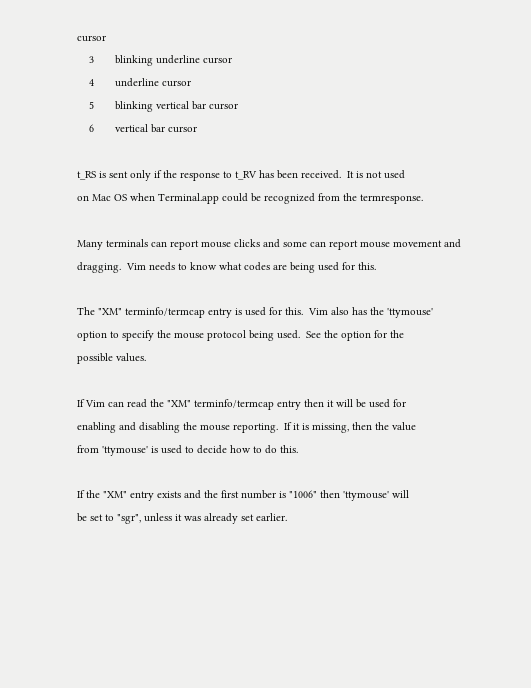cursor
    3       blinking underline cursor
    4       underline cursor
    5       blinking vertical bar cursor
    6       vertical bar cursor

t_RS is sent only if the response to t_RV has been received.  It is not used
on Mac OS when Terminal.app could be recognized from the termresponse.

Many terminals can report mouse clicks and some can report mouse movement and
dragging.  Vim needs to know what codes are being used for this.

The "XM" terminfo/termcap entry is used for this.  Vim also has the 'ttymouse'
option to specify the mouse protocol being used.  See the option for the
possible values.

If Vim can read the "XM" terminfo/termcap entry then it will be used for
enabling and disabling the mouse reporting.  If it is missing, then the value
from 'ttymouse' is used to decide how to do this.

If the "XM" entry exists and the first number is "1006" then 'ttymouse' will
be set to "sgr", unless it was already set earlier.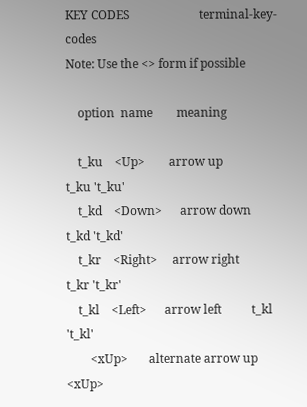KEY CODES                       terminal-key-codes
Note: Use the <> form if possible

    option  name        meaning

    t_ku    <Up>        arrow up            t_ku 't_ku'
    t_kd    <Down>      arrow down          t_kd 't_kd'
    t_kr    <Right>     arrow right         t_kr 't_kr'
    t_kl    <Left>      arrow left          t_kl 't_kl'
        <xUp>       alternate arrow up      <xUp>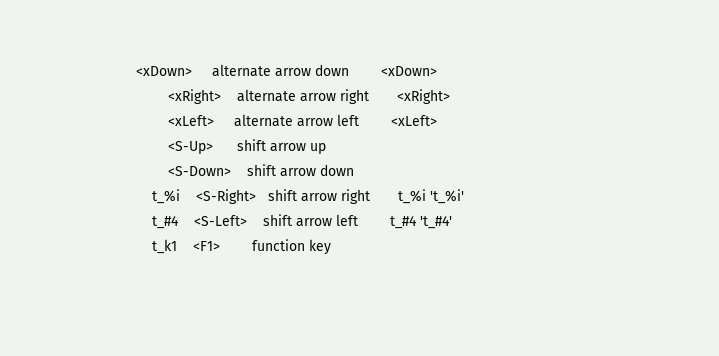<xDown>     alternate arrow down        <xDown>
        <xRight>    alternate arrow right       <xRight>
        <xLeft>     alternate arrow left        <xLeft>
        <S-Up>      shift arrow up
        <S-Down>    shift arrow down
    t_%i    <S-Right>   shift arrow right       t_%i 't_%i'
    t_#4    <S-Left>    shift arrow left        t_#4 't_#4'
    t_k1    <F1>        function key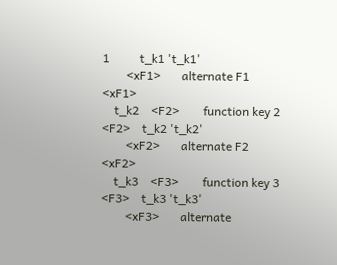1          t_k1 't_k1'
        <xF1>       alternate F1            <xF1>
    t_k2    <F2>        function key 2      <F2>    t_k2 't_k2'
        <xF2>       alternate F2            <xF2>
    t_k3    <F3>        function key 3      <F3>    t_k3 't_k3'
        <xF3>       alternate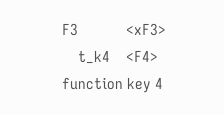F3            <xF3>
    t_k4    <F4>        function key 4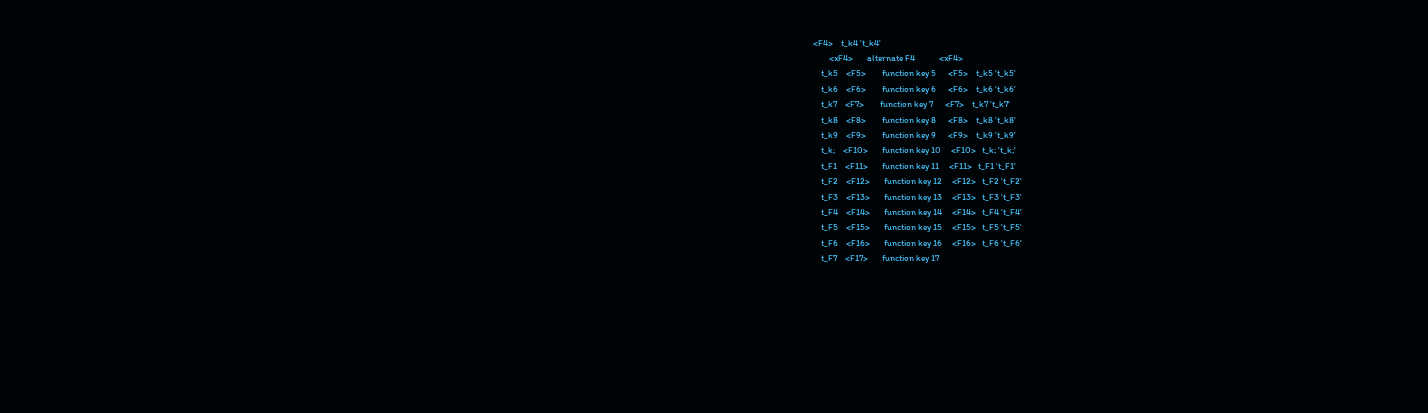<F4>    t_k4 't_k4'
        <xF4>       alternate F4            <xF4>
    t_k5    <F5>        function key 5      <F5>    t_k5 't_k5'
    t_k6    <F6>        function key 6      <F6>    t_k6 't_k6'
    t_k7    <F7>        function key 7      <F7>    t_k7 't_k7'
    t_k8    <F8>        function key 8      <F8>    t_k8 't_k8'
    t_k9    <F9>        function key 9      <F9>    t_k9 't_k9'
    t_k;    <F10>       function key 10     <F10>   t_k; 't_k;'
    t_F1    <F11>       function key 11     <F11>   t_F1 't_F1'
    t_F2    <F12>       function key 12     <F12>   t_F2 't_F2'
    t_F3    <F13>       function key 13     <F13>   t_F3 't_F3'
    t_F4    <F14>       function key 14     <F14>   t_F4 't_F4'
    t_F5    <F15>       function key 15     <F15>   t_F5 't_F5'
    t_F6    <F16>       function key 16     <F16>   t_F6 't_F6'
    t_F7    <F17>       function key 17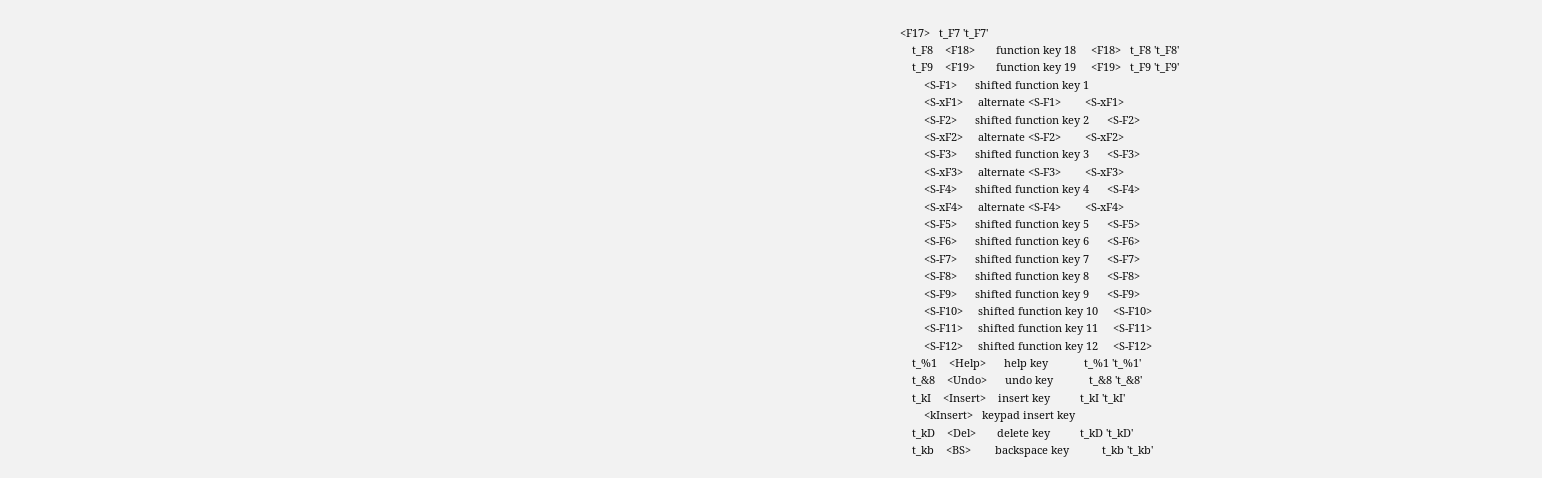<F17>   t_F7 't_F7'
    t_F8    <F18>       function key 18     <F18>   t_F8 't_F8'
    t_F9    <F19>       function key 19     <F19>   t_F9 't_F9'
        <S-F1>      shifted function key 1
        <S-xF1>     alternate <S-F1>        <S-xF1>
        <S-F2>      shifted function key 2      <S-F2>
        <S-xF2>     alternate <S-F2>        <S-xF2>
        <S-F3>      shifted function key 3      <S-F3>
        <S-xF3>     alternate <S-F3>        <S-xF3>
        <S-F4>      shifted function key 4      <S-F4>
        <S-xF4>     alternate <S-F4>        <S-xF4>
        <S-F5>      shifted function key 5      <S-F5>
        <S-F6>      shifted function key 6      <S-F6>
        <S-F7>      shifted function key 7      <S-F7>
        <S-F8>      shifted function key 8      <S-F8>
        <S-F9>      shifted function key 9      <S-F9>
        <S-F10>     shifted function key 10     <S-F10>
        <S-F11>     shifted function key 11     <S-F11>
        <S-F12>     shifted function key 12     <S-F12>
    t_%1    <Help>      help key            t_%1 't_%1'
    t_&8    <Undo>      undo key            t_&8 't_&8'
    t_kI    <Insert>    insert key          t_kI 't_kI'
        <kInsert>   keypad insert key
    t_kD    <Del>       delete key          t_kD 't_kD'
    t_kb    <BS>        backspace key           t_kb 't_kb'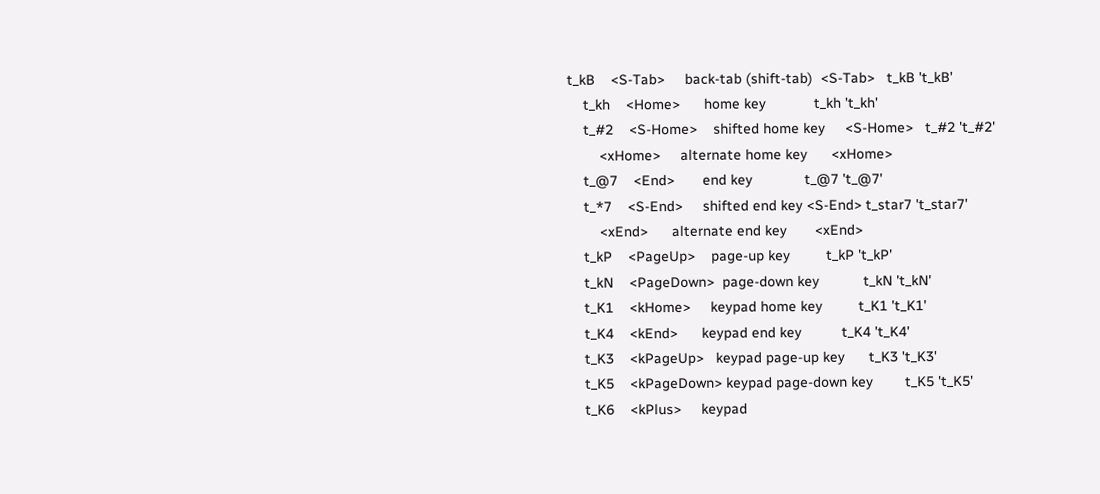t_kB    <S-Tab>     back-tab (shift-tab)  <S-Tab>   t_kB 't_kB'
    t_kh    <Home>      home key            t_kh 't_kh'
    t_#2    <S-Home>    shifted home key     <S-Home>   t_#2 't_#2'
        <xHome>     alternate home key      <xHome>
    t_@7    <End>       end key             t_@7 't_@7'
    t_*7    <S-End>     shifted end key <S-End> t_star7 't_star7'
        <xEnd>      alternate end key       <xEnd>
    t_kP    <PageUp>    page-up key         t_kP 't_kP'
    t_kN    <PageDown>  page-down key           t_kN 't_kN'
    t_K1    <kHome>     keypad home key         t_K1 't_K1'
    t_K4    <kEnd>      keypad end key          t_K4 't_K4'
    t_K3    <kPageUp>   keypad page-up key      t_K3 't_K3'
    t_K5    <kPageDown> keypad page-down key        t_K5 't_K5'
    t_K6    <kPlus>     keypad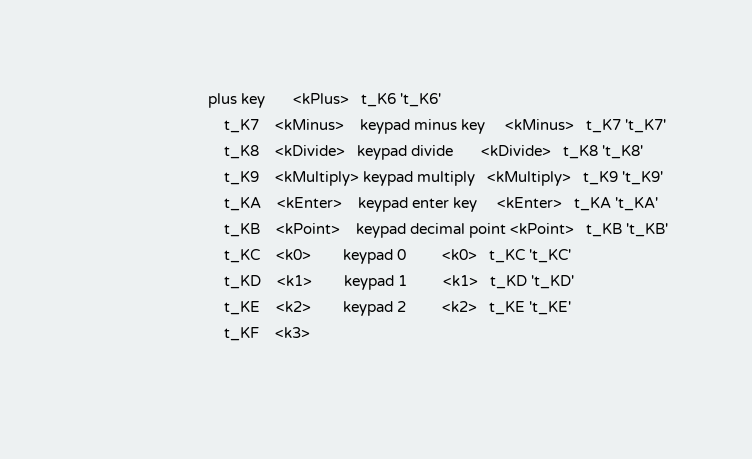plus key       <kPlus>   t_K6 't_K6'
    t_K7    <kMinus>    keypad minus key     <kMinus>   t_K7 't_K7'
    t_K8    <kDivide>   keypad divide       <kDivide>   t_K8 't_K8'
    t_K9    <kMultiply> keypad multiply   <kMultiply>   t_K9 't_K9'
    t_KA    <kEnter>    keypad enter key     <kEnter>   t_KA 't_KA'
    t_KB    <kPoint>    keypad decimal point <kPoint>   t_KB 't_KB'
    t_KC    <k0>        keypad 0         <k0>   t_KC 't_KC'
    t_KD    <k1>        keypad 1         <k1>   t_KD 't_KD'
    t_KE    <k2>        keypad 2         <k2>   t_KE 't_KE'
    t_KF    <k3>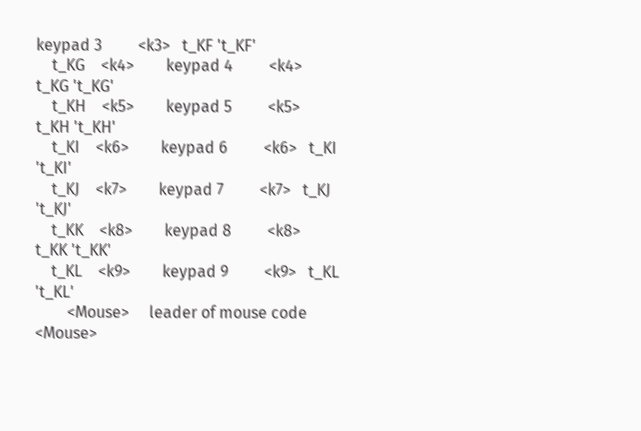keypad 3         <k3>   t_KF 't_KF'
    t_KG    <k4>        keypad 4         <k4>   t_KG 't_KG'
    t_KH    <k5>        keypad 5         <k5>   t_KH 't_KH'
    t_KI    <k6>        keypad 6         <k6>   t_KI 't_KI'
    t_KJ    <k7>        keypad 7         <k7>   t_KJ 't_KJ'
    t_KK    <k8>        keypad 8         <k8>   t_KK 't_KK'
    t_KL    <k9>        keypad 9         <k9>   t_KL 't_KL'
        <Mouse>     leader of mouse code        <Mouse>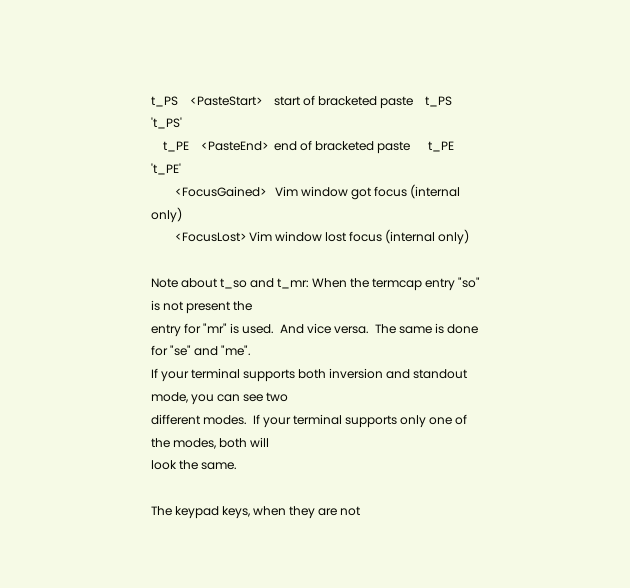t_PS    <PasteStart>    start of bracketed paste    t_PS 't_PS'
    t_PE    <PasteEnd>  end of bracketed paste      t_PE 't_PE'
        <FocusGained>   Vim window got focus (internal only)
        <FocusLost> Vim window lost focus (internal only)

Note about t_so and t_mr: When the termcap entry "so" is not present the
entry for "mr" is used.  And vice versa.  The same is done for "se" and "me".
If your terminal supports both inversion and standout mode, you can see two
different modes.  If your terminal supports only one of the modes, both will
look the same.

The keypad keys, when they are not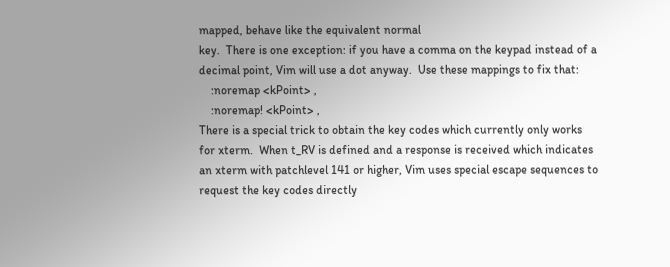mapped, behave like the equivalent normal
key.  There is one exception: if you have a comma on the keypad instead of a
decimal point, Vim will use a dot anyway.  Use these mappings to fix that:
    :noremap <kPoint> ,
    :noremap! <kPoint> ,
There is a special trick to obtain the key codes which currently only works
for xterm.  When t_RV is defined and a response is received which indicates
an xterm with patchlevel 141 or higher, Vim uses special escape sequences to
request the key codes directly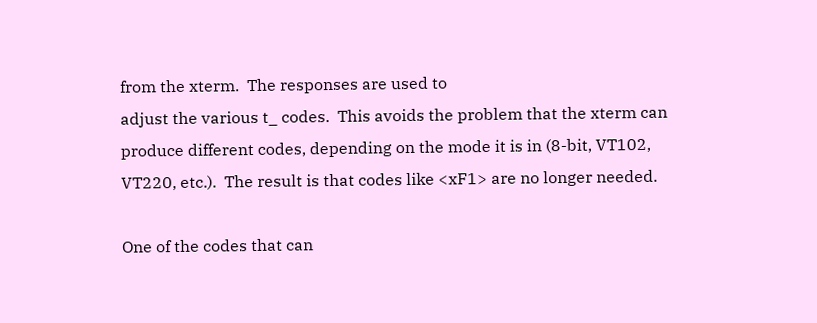from the xterm.  The responses are used to
adjust the various t_ codes.  This avoids the problem that the xterm can
produce different codes, depending on the mode it is in (8-bit, VT102,
VT220, etc.).  The result is that codes like <xF1> are no longer needed.

One of the codes that can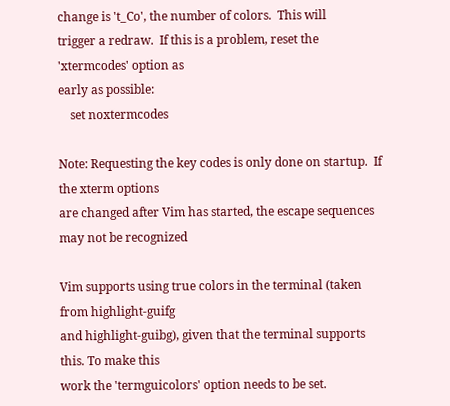change is 't_Co', the number of colors.  This will
trigger a redraw.  If this is a problem, reset the 'xtermcodes' option as
early as possible:
    set noxtermcodes

Note: Requesting the key codes is only done on startup.  If the xterm options
are changed after Vim has started, the escape sequences may not be recognized

Vim supports using true colors in the terminal (taken from highlight-guifg
and highlight-guibg), given that the terminal supports this. To make this
work the 'termguicolors' option needs to be set.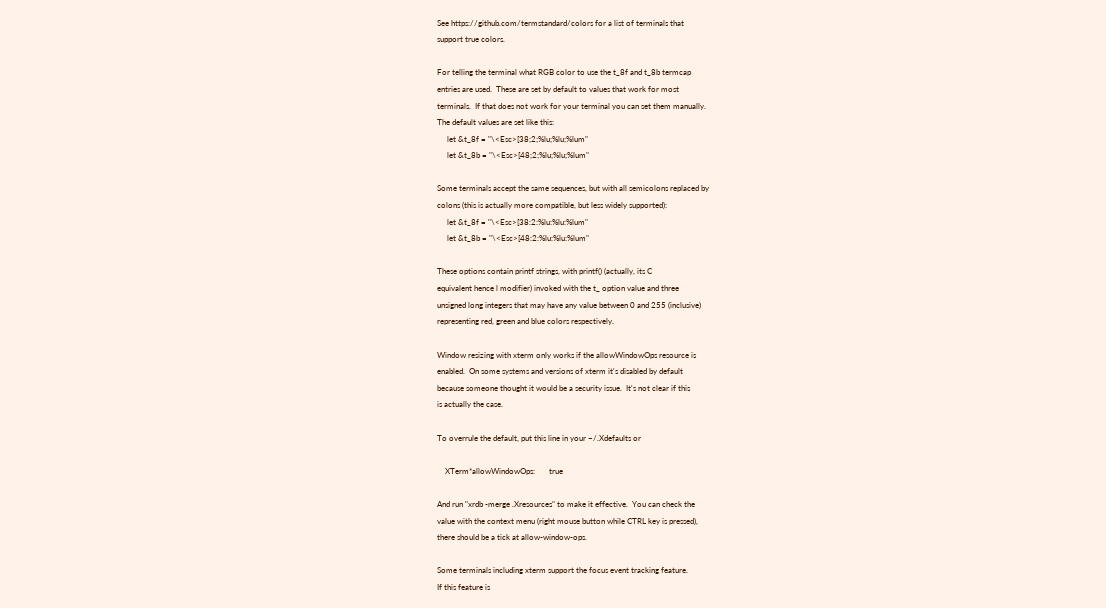See https://github.com/termstandard/colors for a list of terminals that
support true colors.

For telling the terminal what RGB color to use the t_8f and t_8b termcap
entries are used.  These are set by default to values that work for most
terminals.  If that does not work for your terminal you can set them manually.
The default values are set like this:
     let &t_8f = "\<Esc>[38;2;%lu;%lu;%lum"
     let &t_8b = "\<Esc>[48;2;%lu;%lu;%lum"

Some terminals accept the same sequences, but with all semicolons replaced by
colons (this is actually more compatible, but less widely supported):
     let &t_8f = "\<Esc>[38:2:%lu:%lu:%lum"
     let &t_8b = "\<Esc>[48:2:%lu:%lu:%lum"

These options contain printf strings, with printf() (actually, its C
equivalent hence l modifier) invoked with the t_ option value and three
unsigned long integers that may have any value between 0 and 255 (inclusive)
representing red, green and blue colors respectively.

Window resizing with xterm only works if the allowWindowOps resource is
enabled.  On some systems and versions of xterm it's disabled by default
because someone thought it would be a security issue.  It's not clear if this
is actually the case.

To overrule the default, put this line in your ~/.Xdefaults or

    XTerm*allowWindowOps:       true

And run "xrdb -merge .Xresources" to make it effective.  You can check the
value with the context menu (right mouse button while CTRL key is pressed),
there should be a tick at allow-window-ops.

Some terminals including xterm support the focus event tracking feature.
If this feature is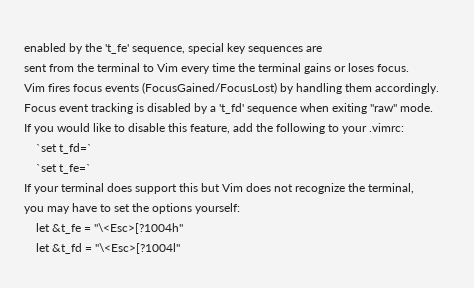enabled by the 't_fe' sequence, special key sequences are
sent from the terminal to Vim every time the terminal gains or loses focus.
Vim fires focus events (FocusGained/FocusLost) by handling them accordingly.
Focus event tracking is disabled by a 't_fd' sequence when exiting "raw" mode.
If you would like to disable this feature, add the following to your .vimrc:
    `set t_fd=`
    `set t_fe=`
If your terminal does support this but Vim does not recognize the terminal,
you may have to set the options yourself:
    let &t_fe = "\<Esc>[?1004h"
    let &t_fd = "\<Esc>[?1004l"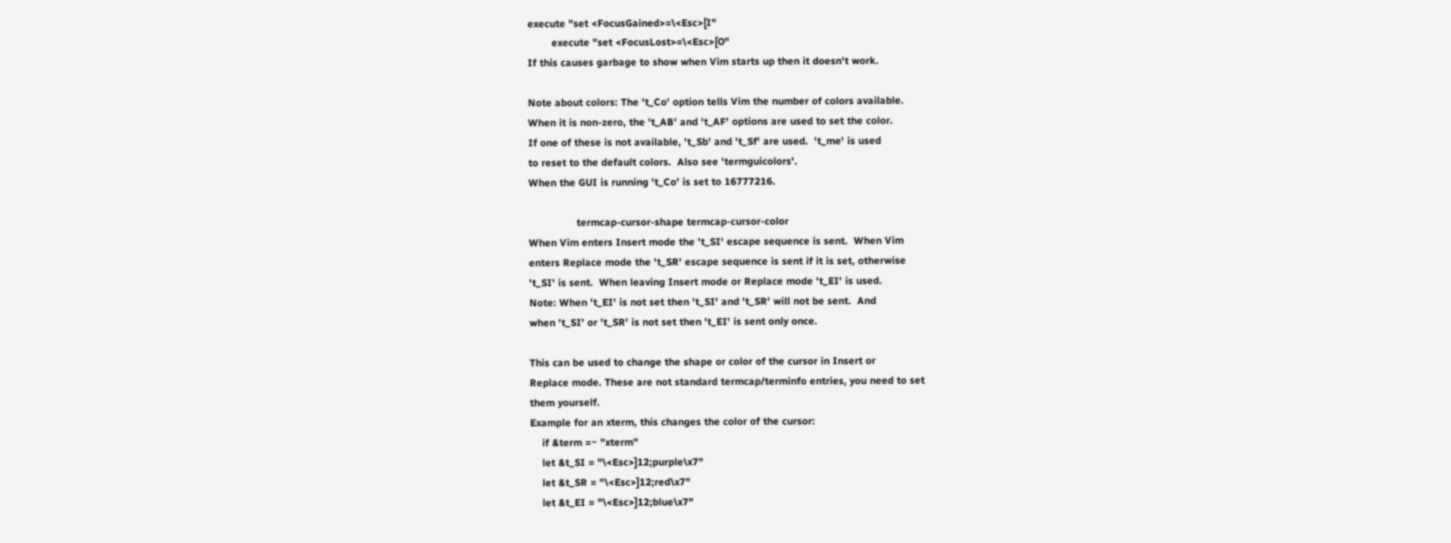execute "set <FocusGained>=\<Esc>[I"
        execute "set <FocusLost>=\<Esc>[O"
If this causes garbage to show when Vim starts up then it doesn't work.

Note about colors: The 't_Co' option tells Vim the number of colors available.
When it is non-zero, the 't_AB' and 't_AF' options are used to set the color.
If one of these is not available, 't_Sb' and 't_Sf' are used.  't_me' is used
to reset to the default colors.  Also see 'termguicolors'.
When the GUI is running 't_Co' is set to 16777216.

                termcap-cursor-shape termcap-cursor-color
When Vim enters Insert mode the 't_SI' escape sequence is sent.  When Vim
enters Replace mode the 't_SR' escape sequence is sent if it is set, otherwise
't_SI' is sent.  When leaving Insert mode or Replace mode 't_EI' is used.
Note: When 't_EI' is not set then 't_SI' and 't_SR' will not be sent.  And
when 't_SI' or 't_SR' is not set then 't_EI' is sent only once.

This can be used to change the shape or color of the cursor in Insert or
Replace mode. These are not standard termcap/terminfo entries, you need to set
them yourself.
Example for an xterm, this changes the color of the cursor:
    if &term =~ "xterm"
    let &t_SI = "\<Esc>]12;purple\x7"
    let &t_SR = "\<Esc>]12;red\x7"
    let &t_EI = "\<Esc>]12;blue\x7"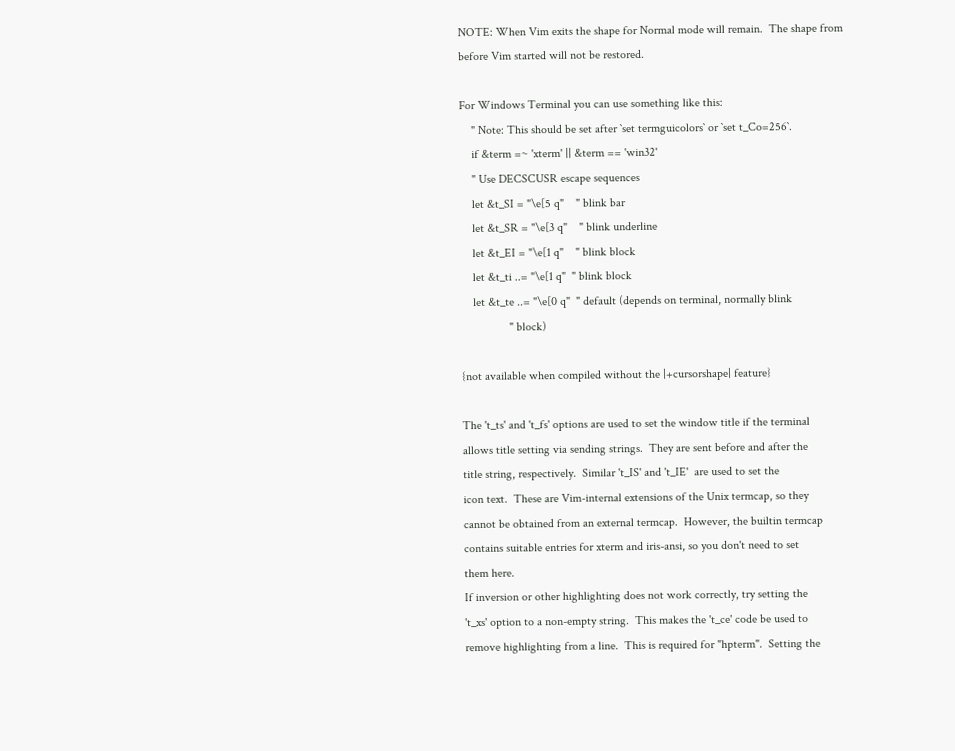NOTE: When Vim exits the shape for Normal mode will remain.  The shape from
before Vim started will not be restored.

For Windows Terminal you can use something like this:
    " Note: This should be set after `set termguicolors` or `set t_Co=256`.
    if &term =~ 'xterm' || &term == 'win32'
    " Use DECSCUSR escape sequences
    let &t_SI = "\e[5 q"    " blink bar
    let &t_SR = "\e[3 q"    " blink underline
    let &t_EI = "\e[1 q"    " blink block
    let &t_ti ..= "\e[1 q"  " blink block
    let &t_te ..= "\e[0 q"  " default (depends on terminal, normally blink
                " block)

{not available when compiled without the |+cursorshape| feature}

The 't_ts' and 't_fs' options are used to set the window title if the terminal
allows title setting via sending strings.  They are sent before and after the
title string, respectively.  Similar 't_IS' and 't_IE'  are used to set the
icon text.  These are Vim-internal extensions of the Unix termcap, so they
cannot be obtained from an external termcap.  However, the builtin termcap
contains suitable entries for xterm and iris-ansi, so you don't need to set
them here.
If inversion or other highlighting does not work correctly, try setting the
't_xs' option to a non-empty string.  This makes the 't_ce' code be used to
remove highlighting from a line.  This is required for "hpterm".  Setting the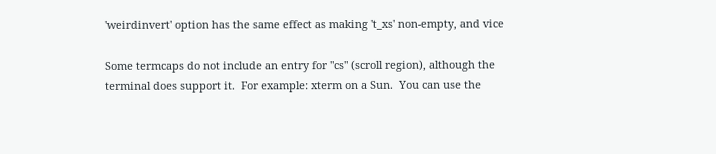'weirdinvert' option has the same effect as making 't_xs' non-empty, and vice

Some termcaps do not include an entry for "cs" (scroll region), although the
terminal does support it.  For example: xterm on a Sun.  You can use the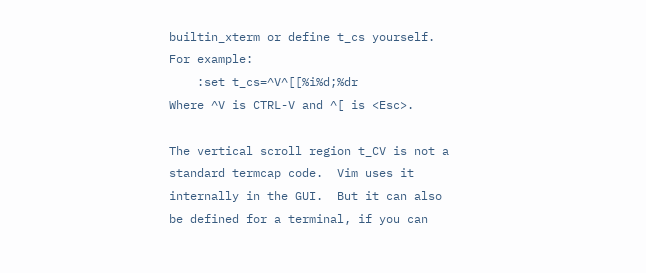builtin_xterm or define t_cs yourself.  For example:
    :set t_cs=^V^[[%i%d;%dr
Where ^V is CTRL-V and ^[ is <Esc>.

The vertical scroll region t_CV is not a standard termcap code.  Vim uses it
internally in the GUI.  But it can also be defined for a terminal, if you can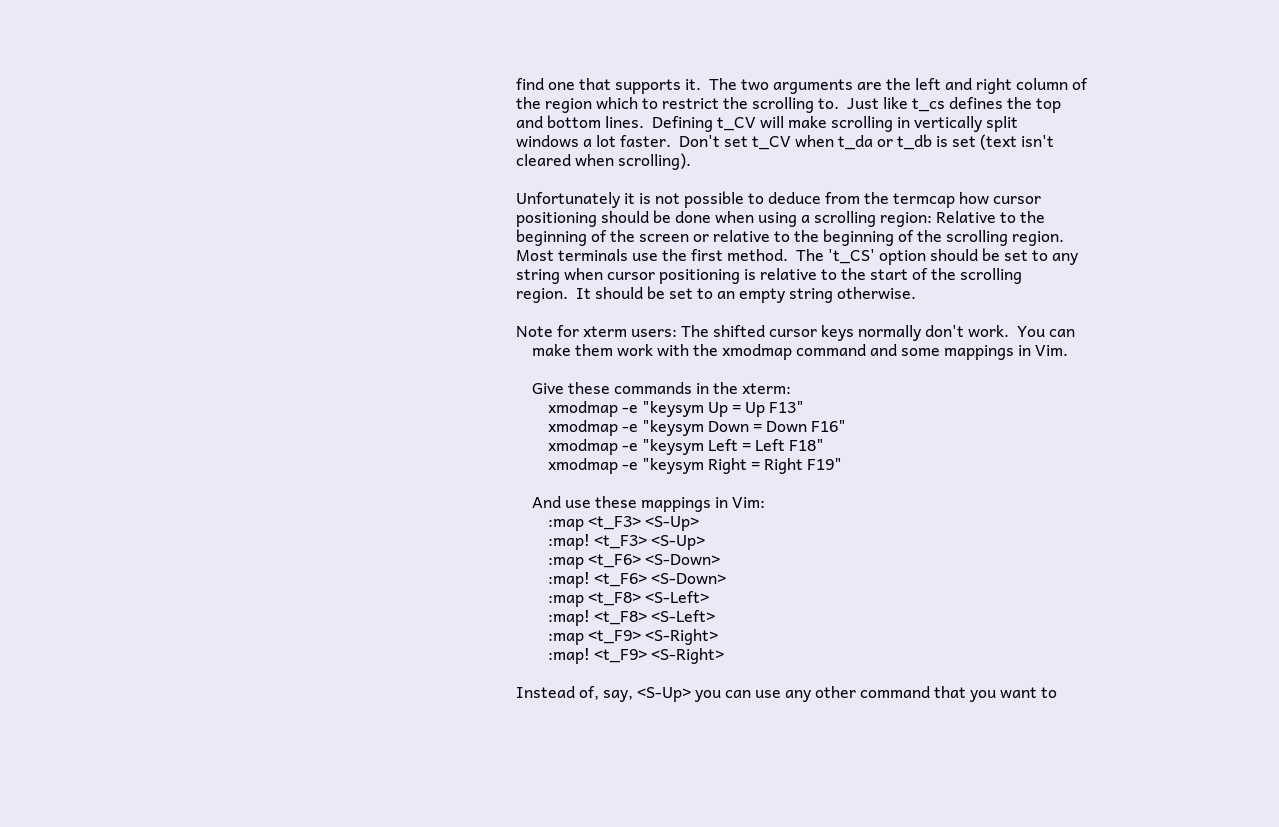find one that supports it.  The two arguments are the left and right column of
the region which to restrict the scrolling to.  Just like t_cs defines the top
and bottom lines.  Defining t_CV will make scrolling in vertically split
windows a lot faster.  Don't set t_CV when t_da or t_db is set (text isn't
cleared when scrolling).

Unfortunately it is not possible to deduce from the termcap how cursor
positioning should be done when using a scrolling region: Relative to the
beginning of the screen or relative to the beginning of the scrolling region.
Most terminals use the first method.  The 't_CS' option should be set to any
string when cursor positioning is relative to the start of the scrolling
region.  It should be set to an empty string otherwise.

Note for xterm users: The shifted cursor keys normally don't work.  You can
    make them work with the xmodmap command and some mappings in Vim.

    Give these commands in the xterm:
        xmodmap -e "keysym Up = Up F13"
        xmodmap -e "keysym Down = Down F16"
        xmodmap -e "keysym Left = Left F18"
        xmodmap -e "keysym Right = Right F19"

    And use these mappings in Vim:
        :map <t_F3> <S-Up>
        :map! <t_F3> <S-Up>
        :map <t_F6> <S-Down>
        :map! <t_F6> <S-Down>
        :map <t_F8> <S-Left>
        :map! <t_F8> <S-Left>
        :map <t_F9> <S-Right>
        :map! <t_F9> <S-Right>

Instead of, say, <S-Up> you can use any other command that you want to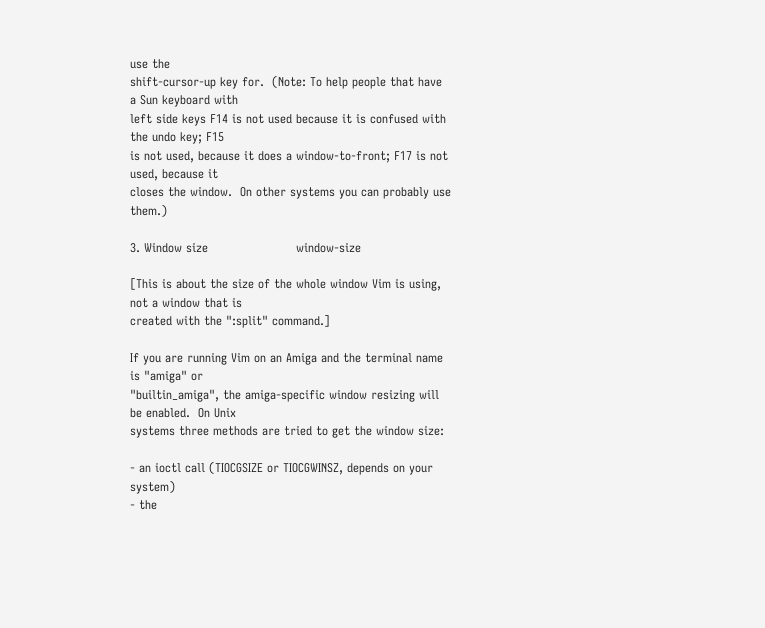use the
shift-cursor-up key for.  (Note: To help people that have a Sun keyboard with
left side keys F14 is not used because it is confused with the undo key; F15
is not used, because it does a window-to-front; F17 is not used, because it
closes the window.  On other systems you can probably use them.)

3. Window size                      window-size

[This is about the size of the whole window Vim is using, not a window that is
created with the ":split" command.]

If you are running Vim on an Amiga and the terminal name is "amiga" or
"builtin_amiga", the amiga-specific window resizing will be enabled.  On Unix
systems three methods are tried to get the window size:

- an ioctl call (TIOCGSIZE or TIOCGWINSZ, depends on your system)
- the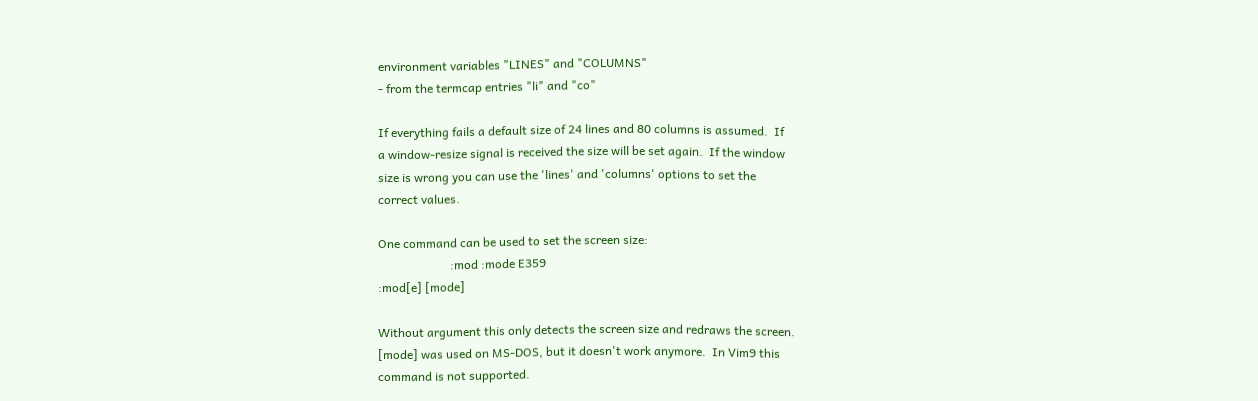environment variables "LINES" and "COLUMNS"
- from the termcap entries "li" and "co"

If everything fails a default size of 24 lines and 80 columns is assumed.  If
a window-resize signal is received the size will be set again.  If the window
size is wrong you can use the 'lines' and 'columns' options to set the
correct values.

One command can be used to set the screen size:
                        :mod :mode E359
:mod[e] [mode]

Without argument this only detects the screen size and redraws the screen.
[mode] was used on MS-DOS, but it doesn't work anymore.  In Vim9 this
command is not supported.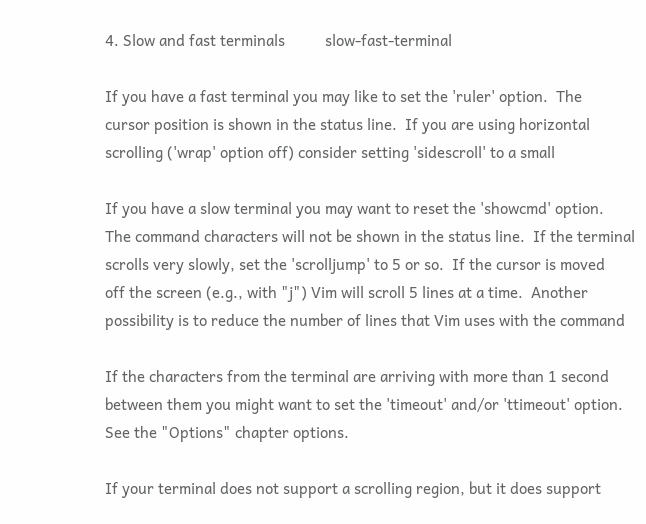4. Slow and fast terminals          slow-fast-terminal

If you have a fast terminal you may like to set the 'ruler' option.  The
cursor position is shown in the status line.  If you are using horizontal
scrolling ('wrap' option off) consider setting 'sidescroll' to a small

If you have a slow terminal you may want to reset the 'showcmd' option.
The command characters will not be shown in the status line.  If the terminal
scrolls very slowly, set the 'scrolljump' to 5 or so.  If the cursor is moved
off the screen (e.g., with "j") Vim will scroll 5 lines at a time.  Another
possibility is to reduce the number of lines that Vim uses with the command

If the characters from the terminal are arriving with more than 1 second
between them you might want to set the 'timeout' and/or 'ttimeout' option.
See the "Options" chapter options.

If your terminal does not support a scrolling region, but it does support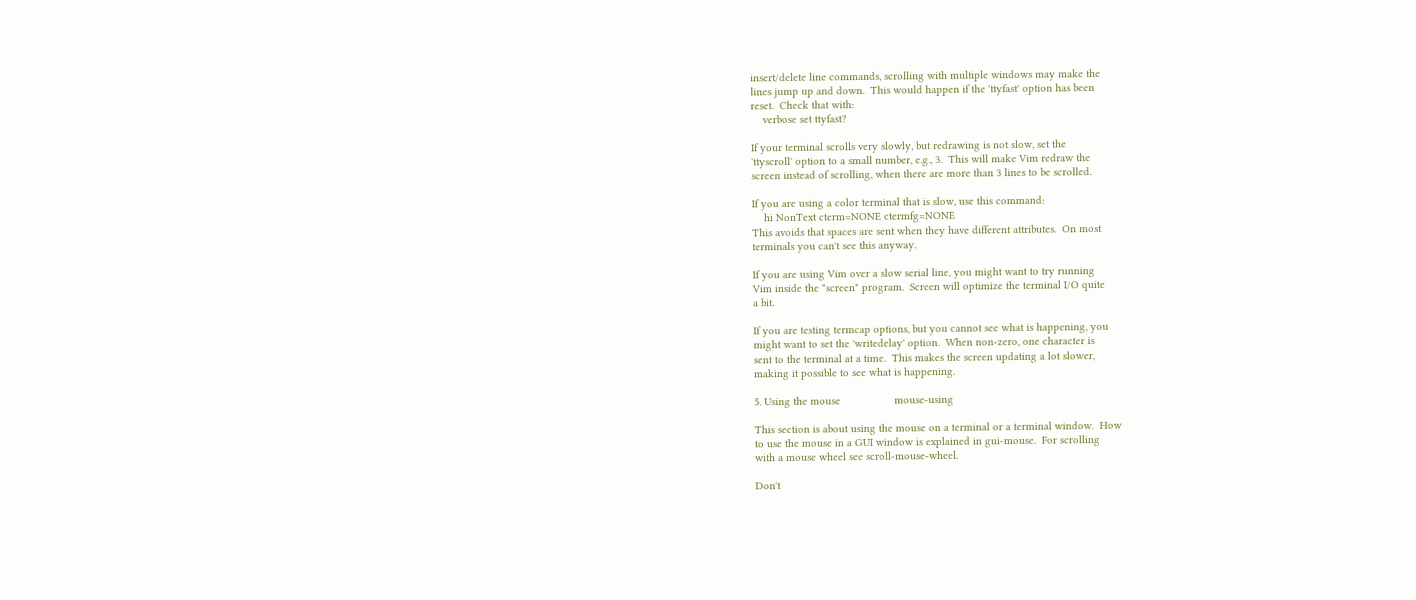insert/delete line commands, scrolling with multiple windows may make the
lines jump up and down.  This would happen if the 'ttyfast' option has been
reset.  Check that with:
    verbose set ttyfast?

If your terminal scrolls very slowly, but redrawing is not slow, set the
'ttyscroll' option to a small number, e.g., 3.  This will make Vim redraw the
screen instead of scrolling, when there are more than 3 lines to be scrolled.

If you are using a color terminal that is slow, use this command:
    hi NonText cterm=NONE ctermfg=NONE
This avoids that spaces are sent when they have different attributes.  On most
terminals you can't see this anyway.

If you are using Vim over a slow serial line, you might want to try running
Vim inside the "screen" program.  Screen will optimize the terminal I/O quite
a bit.

If you are testing termcap options, but you cannot see what is happening, you
might want to set the 'writedelay' option.  When non-zero, one character is
sent to the terminal at a time.  This makes the screen updating a lot slower,
making it possible to see what is happening.

5. Using the mouse                  mouse-using

This section is about using the mouse on a terminal or a terminal window.  How
to use the mouse in a GUI window is explained in gui-mouse.  For scrolling
with a mouse wheel see scroll-mouse-wheel.

Don't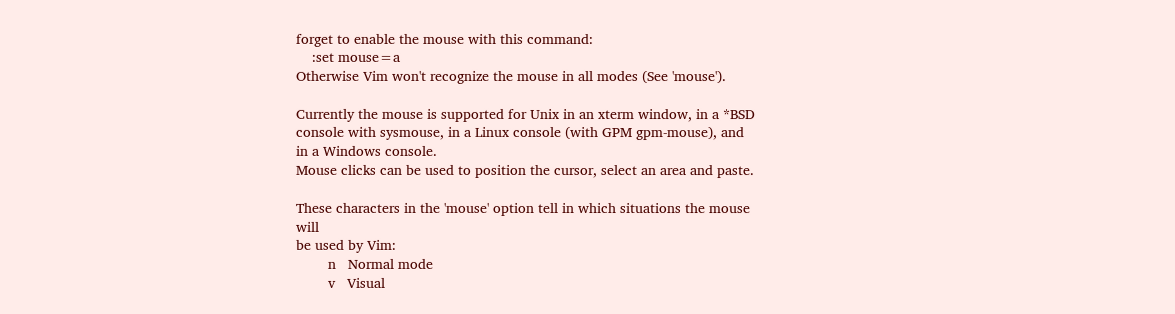forget to enable the mouse with this command:
    :set mouse=a
Otherwise Vim won't recognize the mouse in all modes (See 'mouse').

Currently the mouse is supported for Unix in an xterm window, in a *BSD
console with sysmouse, in a Linux console (with GPM gpm-mouse), and
in a Windows console.
Mouse clicks can be used to position the cursor, select an area and paste.

These characters in the 'mouse' option tell in which situations the mouse will
be used by Vim:
        n   Normal mode
        v   Visual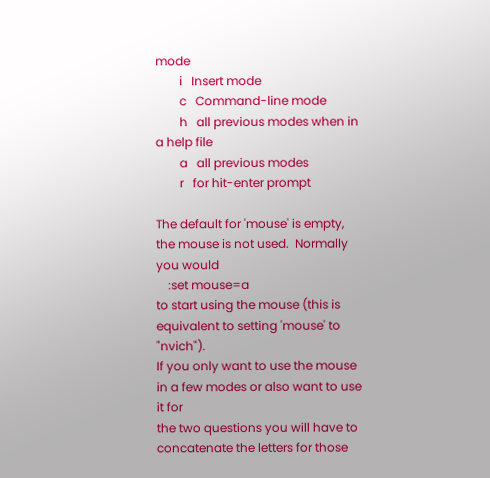mode
        i   Insert mode
        c   Command-line mode
        h   all previous modes when in a help file
        a   all previous modes
        r   for hit-enter prompt

The default for 'mouse' is empty, the mouse is not used.  Normally you would
    :set mouse=a
to start using the mouse (this is equivalent to setting 'mouse' to "nvich").
If you only want to use the mouse in a few modes or also want to use it for
the two questions you will have to concatenate the letters for those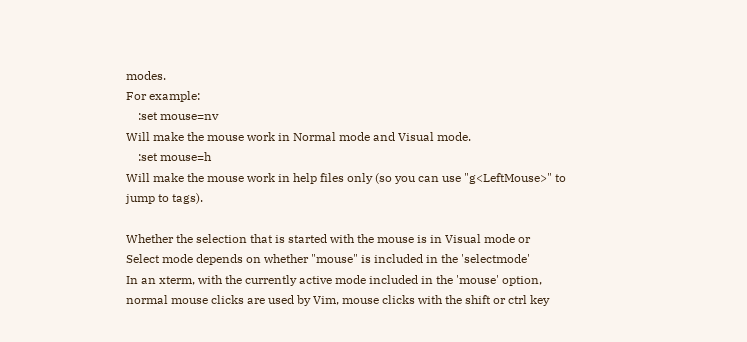modes.
For example:
    :set mouse=nv
Will make the mouse work in Normal mode and Visual mode.
    :set mouse=h
Will make the mouse work in help files only (so you can use "g<LeftMouse>" to
jump to tags).

Whether the selection that is started with the mouse is in Visual mode or
Select mode depends on whether "mouse" is included in the 'selectmode'
In an xterm, with the currently active mode included in the 'mouse' option,
normal mouse clicks are used by Vim, mouse clicks with the shift or ctrl key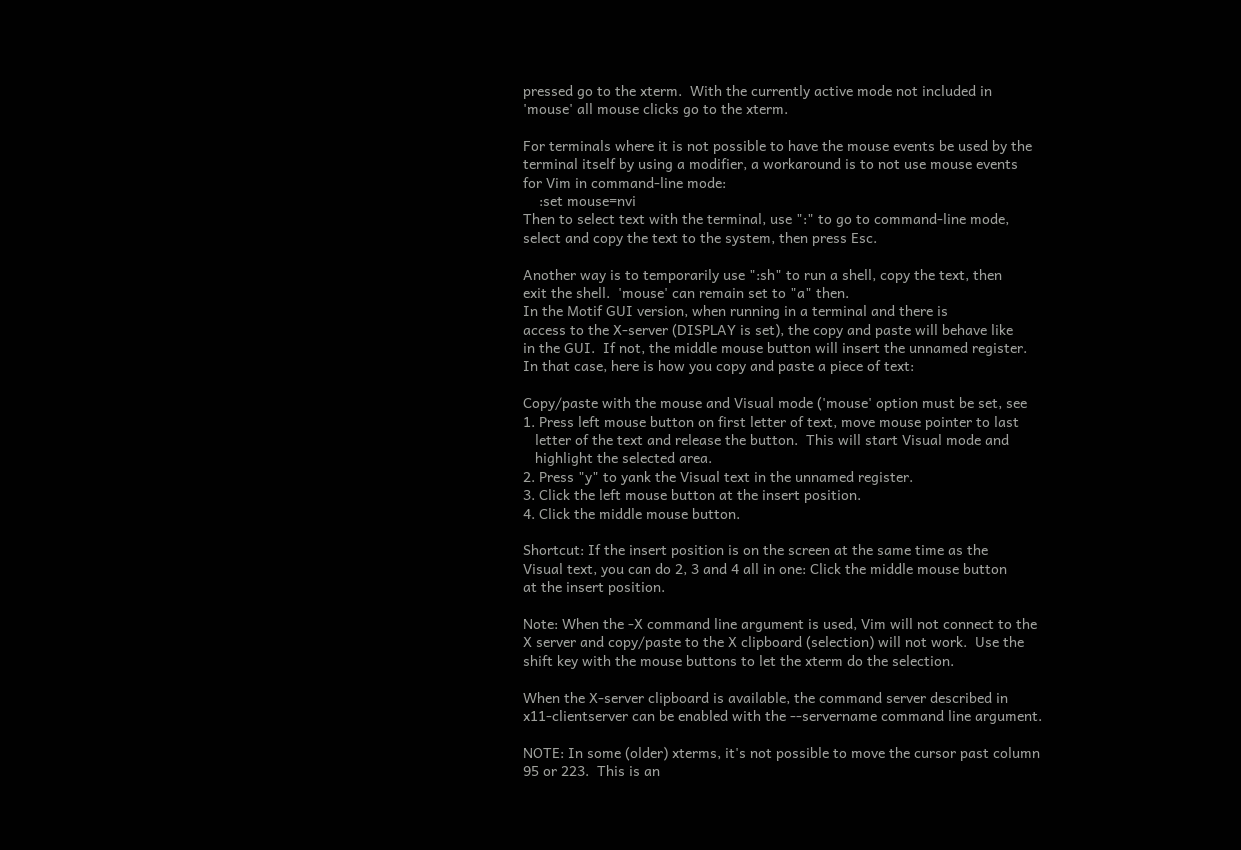pressed go to the xterm.  With the currently active mode not included in
'mouse' all mouse clicks go to the xterm.

For terminals where it is not possible to have the mouse events be used by the
terminal itself by using a modifier, a workaround is to not use mouse events
for Vim in command-line mode:
    :set mouse=nvi
Then to select text with the terminal, use ":" to go to command-line mode,
select and copy the text to the system, then press Esc.

Another way is to temporarily use ":sh" to run a shell, copy the text, then
exit the shell.  'mouse' can remain set to "a" then.
In the Motif GUI version, when running in a terminal and there is
access to the X-server (DISPLAY is set), the copy and paste will behave like
in the GUI.  If not, the middle mouse button will insert the unnamed register.
In that case, here is how you copy and paste a piece of text:

Copy/paste with the mouse and Visual mode ('mouse' option must be set, see
1. Press left mouse button on first letter of text, move mouse pointer to last
   letter of the text and release the button.  This will start Visual mode and
   highlight the selected area.
2. Press "y" to yank the Visual text in the unnamed register.
3. Click the left mouse button at the insert position.
4. Click the middle mouse button.

Shortcut: If the insert position is on the screen at the same time as the
Visual text, you can do 2, 3 and 4 all in one: Click the middle mouse button
at the insert position.

Note: When the -X command line argument is used, Vim will not connect to the
X server and copy/paste to the X clipboard (selection) will not work.  Use the
shift key with the mouse buttons to let the xterm do the selection.

When the X-server clipboard is available, the command server described in
x11-clientserver can be enabled with the --servername command line argument.

NOTE: In some (older) xterms, it's not possible to move the cursor past column
95 or 223.  This is an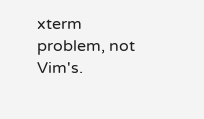xterm problem, not Vim's.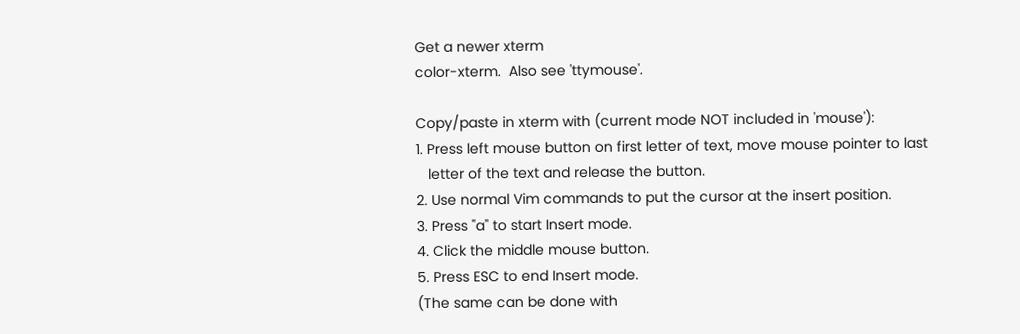Get a newer xterm
color-xterm.  Also see 'ttymouse'.

Copy/paste in xterm with (current mode NOT included in 'mouse'):
1. Press left mouse button on first letter of text, move mouse pointer to last
   letter of the text and release the button.
2. Use normal Vim commands to put the cursor at the insert position.
3. Press "a" to start Insert mode.
4. Click the middle mouse button.
5. Press ESC to end Insert mode.
(The same can be done with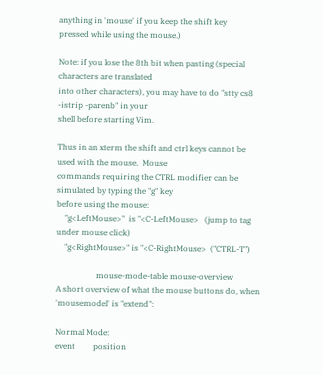anything in 'mouse' if you keep the shift key
pressed while using the mouse.)

Note: if you lose the 8th bit when pasting (special characters are translated
into other characters), you may have to do "stty cs8 -istrip -parenb" in your
shell before starting Vim.

Thus in an xterm the shift and ctrl keys cannot be used with the mouse.  Mouse
commands requiring the CTRL modifier can be simulated by typing the "g" key
before using the mouse:
    "g<LeftMouse>"  is "<C-LeftMouse>   (jump to tag under mouse click)
    "g<RightMouse>" is "<C-RightMouse>  ("CTRL-T")

                    mouse-mode-table mouse-overview
A short overview of what the mouse buttons do, when 'mousemodel' is "extend":

Normal Mode:
event         position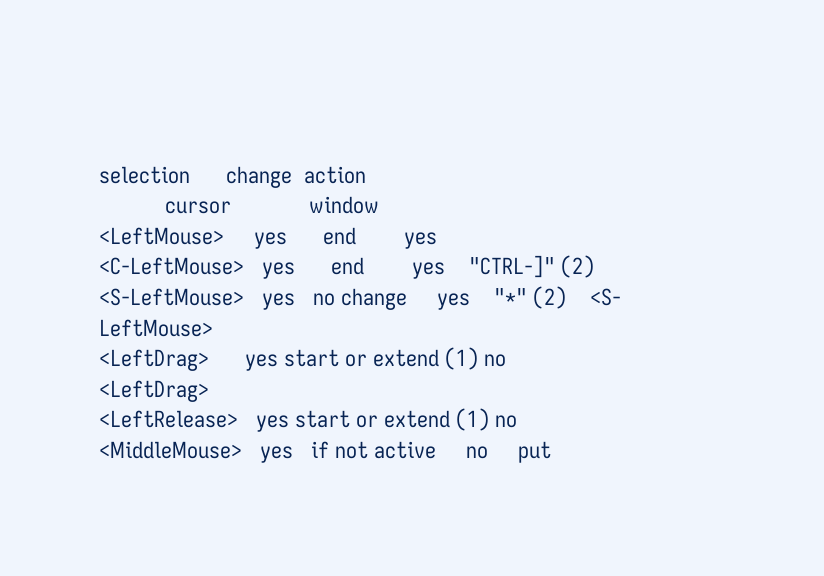selection      change  action
           cursor             window
<LeftMouse>     yes      end        yes
<C-LeftMouse>   yes      end        yes    "CTRL-]" (2)
<S-LeftMouse>   yes   no change     yes    "*" (2)    <S-LeftMouse>
<LeftDrag>      yes start or extend (1) no            <LeftDrag>
<LeftRelease>   yes start or extend (1) no
<MiddleMouse>   yes   if not active     no     put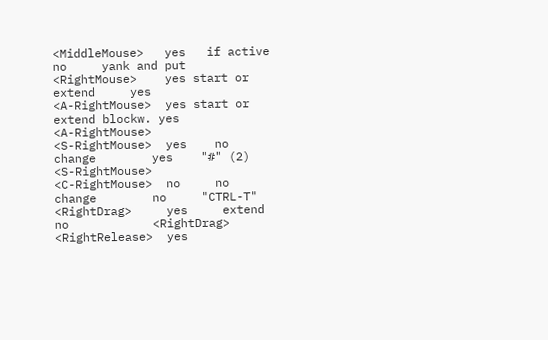<MiddleMouse>   yes   if active     no     yank and put
<RightMouse>    yes start or extend     yes
<A-RightMouse>  yes start or extend blockw. yes           <A-RightMouse>
<S-RightMouse>  yes    no change        yes    "#" (2)    <S-RightMouse>
<C-RightMouse>  no     no change        no     "CTRL-T"
<RightDrag>     yes     extend      no            <RightDrag>
<RightRelease>  yes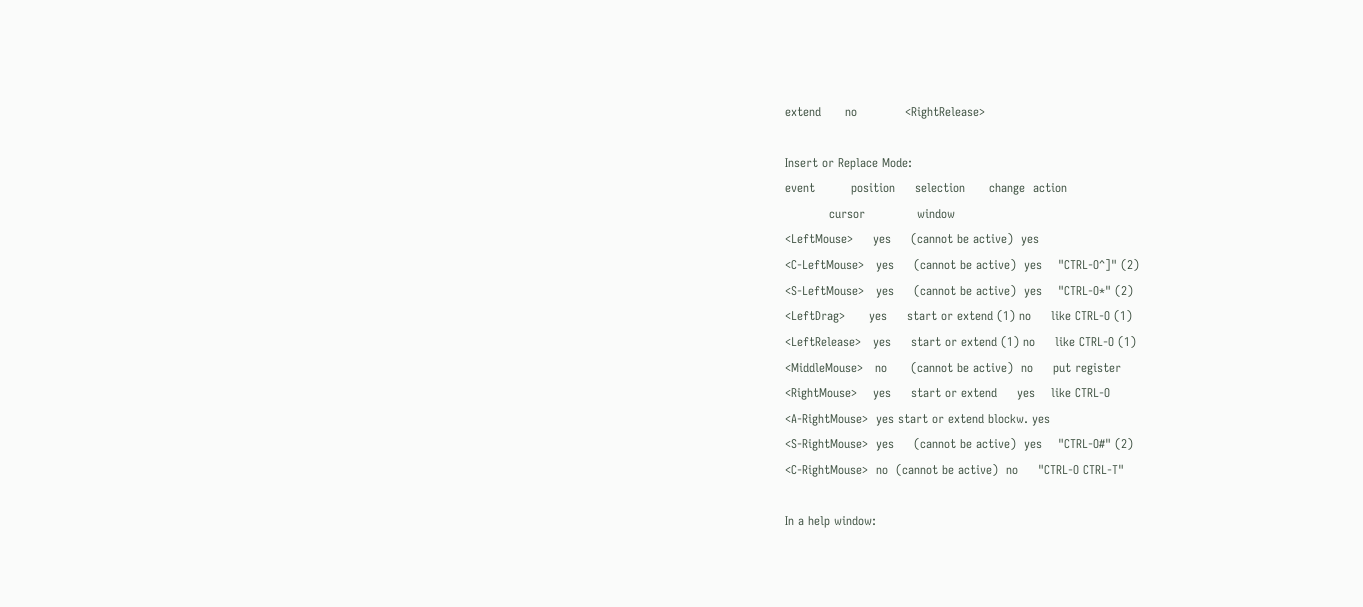extend      no            <RightRelease>

Insert or Replace Mode:
event         position     selection      change  action
           cursor             window
<LeftMouse>     yes     (cannot be active)  yes
<C-LeftMouse>   yes     (cannot be active)  yes    "CTRL-O^]" (2)
<S-LeftMouse>   yes     (cannot be active)  yes    "CTRL-O*" (2)
<LeftDrag>      yes     start or extend (1) no     like CTRL-O (1)
<LeftRelease>   yes     start or extend (1) no     like CTRL-O (1)
<MiddleMouse>   no      (cannot be active)  no     put register
<RightMouse>    yes     start or extend     yes    like CTRL-O
<A-RightMouse>  yes start or extend blockw. yes
<S-RightMouse>  yes     (cannot be active)  yes    "CTRL-O#" (2)
<C-RightMouse>  no  (cannot be active)  no     "CTRL-O CTRL-T"

In a help window: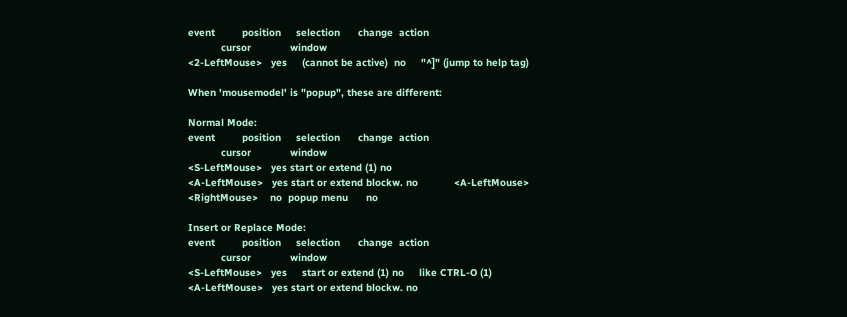event         position     selection      change  action
           cursor             window
<2-LeftMouse>   yes     (cannot be active)  no     "^]" (jump to help tag)

When 'mousemodel' is "popup", these are different:

Normal Mode:
event         position     selection      change  action
           cursor             window
<S-LeftMouse>   yes start or extend (1) no
<A-LeftMouse>   yes start or extend blockw. no            <A-LeftMouse>
<RightMouse>    no  popup menu      no

Insert or Replace Mode:
event         position     selection      change  action
           cursor             window
<S-LeftMouse>   yes     start or extend (1) no     like CTRL-O (1)
<A-LeftMouse>   yes start or extend blockw. no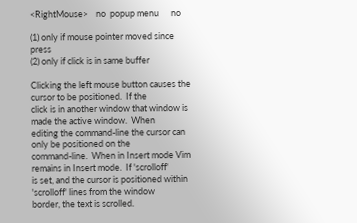<RightMouse>    no  popup menu      no

(1) only if mouse pointer moved since press
(2) only if click is in same buffer

Clicking the left mouse button causes the cursor to be positioned.  If the
click is in another window that window is made the active window.  When
editing the command-line the cursor can only be positioned on the
command-line.  When in Insert mode Vim remains in Insert mode.  If 'scrolloff'
is set, and the cursor is positioned within 'scrolloff' lines from the window
border, the text is scrolled.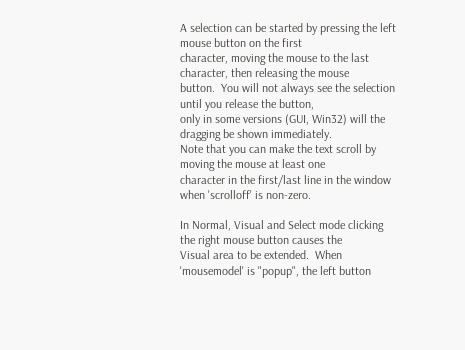A selection can be started by pressing the left mouse button on the first
character, moving the mouse to the last character, then releasing the mouse
button.  You will not always see the selection until you release the button,
only in some versions (GUI, Win32) will the dragging be shown immediately.
Note that you can make the text scroll by moving the mouse at least one
character in the first/last line in the window when 'scrolloff' is non-zero.

In Normal, Visual and Select mode clicking the right mouse button causes the
Visual area to be extended.  When 'mousemodel' is "popup", the left button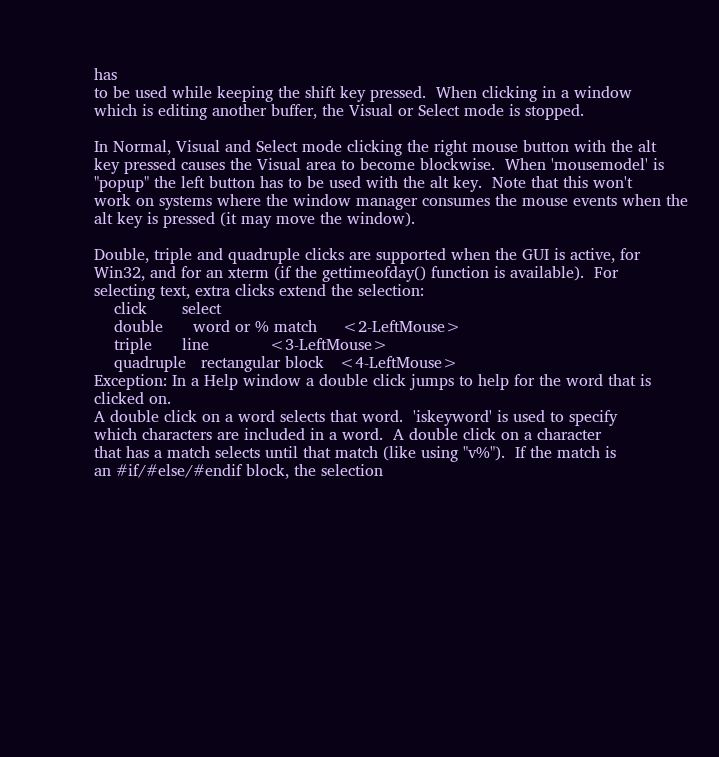has
to be used while keeping the shift key pressed.  When clicking in a window
which is editing another buffer, the Visual or Select mode is stopped.

In Normal, Visual and Select mode clicking the right mouse button with the alt
key pressed causes the Visual area to become blockwise.  When 'mousemodel' is
"popup" the left button has to be used with the alt key.  Note that this won't
work on systems where the window manager consumes the mouse events when the
alt key is pressed (it may move the window).

Double, triple and quadruple clicks are supported when the GUI is active, for
Win32, and for an xterm (if the gettimeofday() function is available).  For
selecting text, extra clicks extend the selection:
    click       select
    double      word or % match     <2-LeftMouse>
    triple      line            <3-LeftMouse>
    quadruple   rectangular block   <4-LeftMouse>
Exception: In a Help window a double click jumps to help for the word that is
clicked on.
A double click on a word selects that word.  'iskeyword' is used to specify
which characters are included in a word.  A double click on a character
that has a match selects until that match (like using "v%").  If the match is
an #if/#else/#endif block, the selection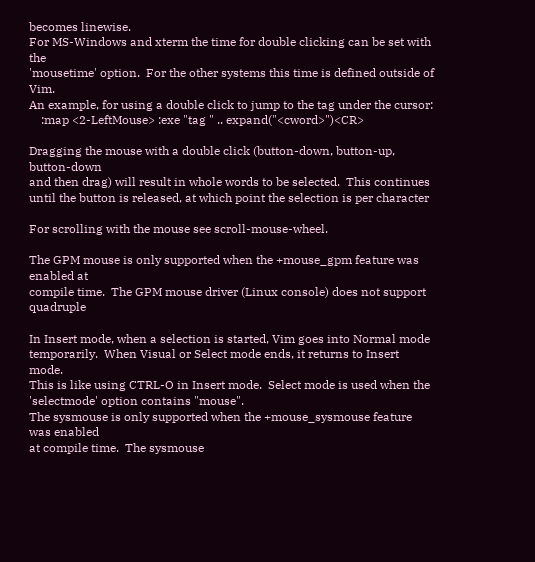becomes linewise.
For MS-Windows and xterm the time for double clicking can be set with the
'mousetime' option.  For the other systems this time is defined outside of Vim.
An example, for using a double click to jump to the tag under the cursor:
    :map <2-LeftMouse> :exe "tag " .. expand("<cword>")<CR>

Dragging the mouse with a double click (button-down, button-up, button-down
and then drag) will result in whole words to be selected.  This continues
until the button is released, at which point the selection is per character

For scrolling with the mouse see scroll-mouse-wheel.

The GPM mouse is only supported when the +mouse_gpm feature was enabled at
compile time.  The GPM mouse driver (Linux console) does not support quadruple

In Insert mode, when a selection is started, Vim goes into Normal mode
temporarily.  When Visual or Select mode ends, it returns to Insert mode.
This is like using CTRL-O in Insert mode.  Select mode is used when the
'selectmode' option contains "mouse".
The sysmouse is only supported when the +mouse_sysmouse feature was enabled
at compile time.  The sysmouse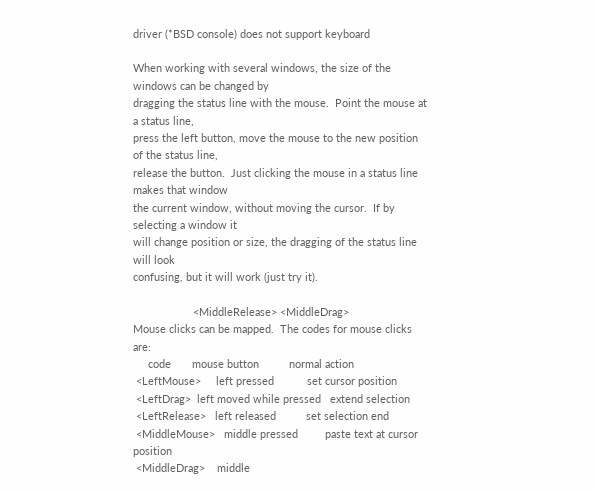driver (*BSD console) does not support keyboard

When working with several windows, the size of the windows can be changed by
dragging the status line with the mouse.  Point the mouse at a status line,
press the left button, move the mouse to the new position of the status line,
release the button.  Just clicking the mouse in a status line makes that window
the current window, without moving the cursor.  If by selecting a window it
will change position or size, the dragging of the status line will look
confusing, but it will work (just try it).

                    <MiddleRelease> <MiddleDrag>
Mouse clicks can be mapped.  The codes for mouse clicks are:
     code       mouse button          normal action
 <LeftMouse>     left pressed           set cursor position
 <LeftDrag>  left moved while pressed   extend selection
 <LeftRelease>   left released          set selection end
 <MiddleMouse>   middle pressed         paste text at cursor position
 <MiddleDrag>    middle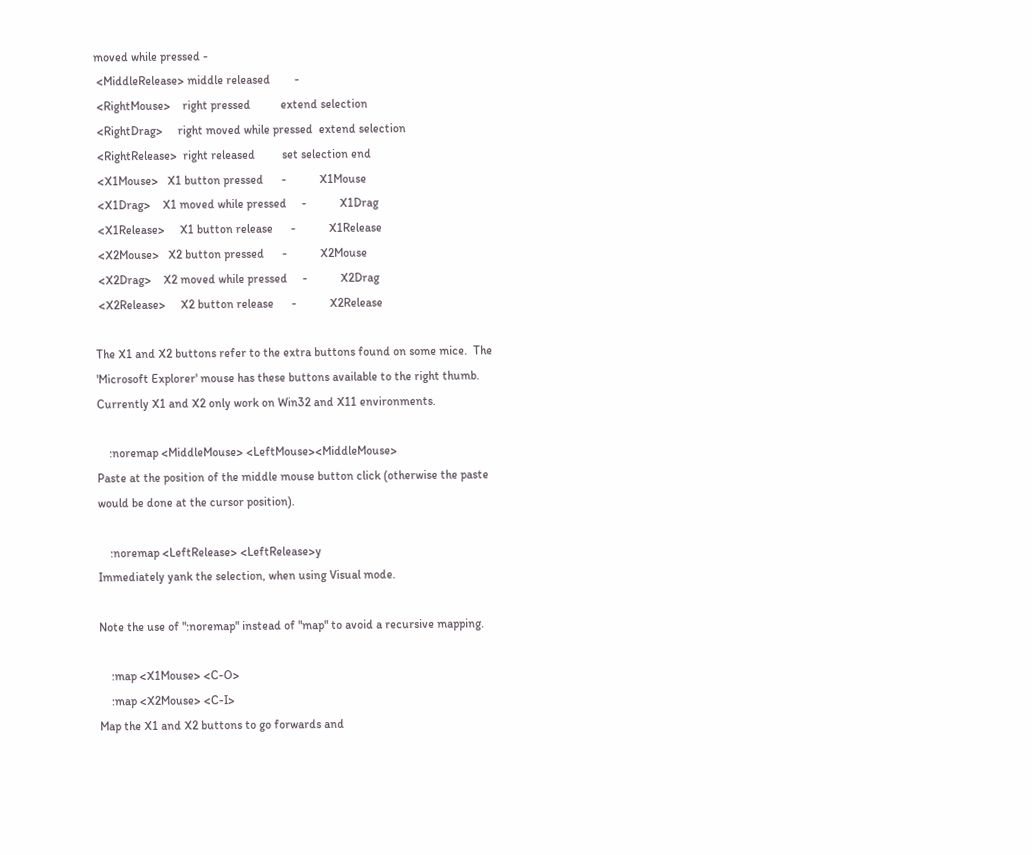moved while pressed -
 <MiddleRelease> middle released        -
 <RightMouse>    right pressed          extend selection
 <RightDrag>     right moved while pressed  extend selection
 <RightRelease>  right released         set selection end
 <X1Mouse>   X1 button pressed      -           X1Mouse
 <X1Drag>    X1 moved while pressed     -           X1Drag
 <X1Release>     X1 button release      -           X1Release
 <X2Mouse>   X2 button pressed      -           X2Mouse
 <X2Drag>    X2 moved while pressed     -           X2Drag
 <X2Release>     X2 button release      -           X2Release

The X1 and X2 buttons refer to the extra buttons found on some mice.  The
'Microsoft Explorer' mouse has these buttons available to the right thumb.
Currently X1 and X2 only work on Win32 and X11 environments.

    :noremap <MiddleMouse> <LeftMouse><MiddleMouse>
Paste at the position of the middle mouse button click (otherwise the paste
would be done at the cursor position).

    :noremap <LeftRelease> <LeftRelease>y
Immediately yank the selection, when using Visual mode.

Note the use of ":noremap" instead of "map" to avoid a recursive mapping.

    :map <X1Mouse> <C-O>
    :map <X2Mouse> <C-I>
Map the X1 and X2 buttons to go forwards and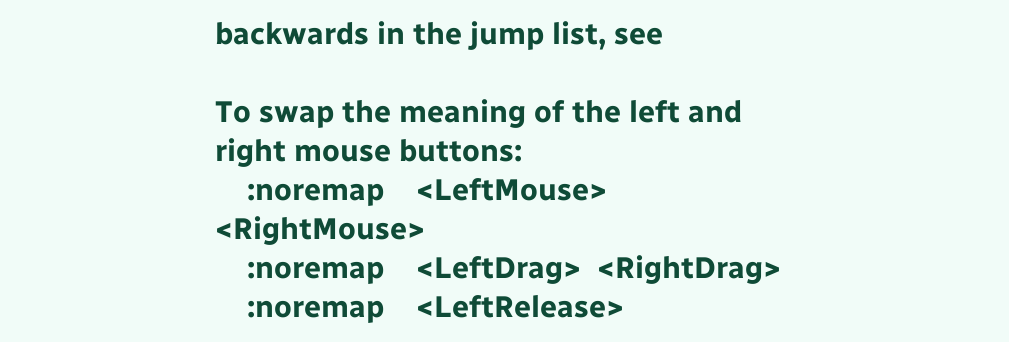backwards in the jump list, see

To swap the meaning of the left and right mouse buttons:
    :noremap    <LeftMouse> <RightMouse>
    :noremap    <LeftDrag>  <RightDrag>
    :noremap    <LeftRelease>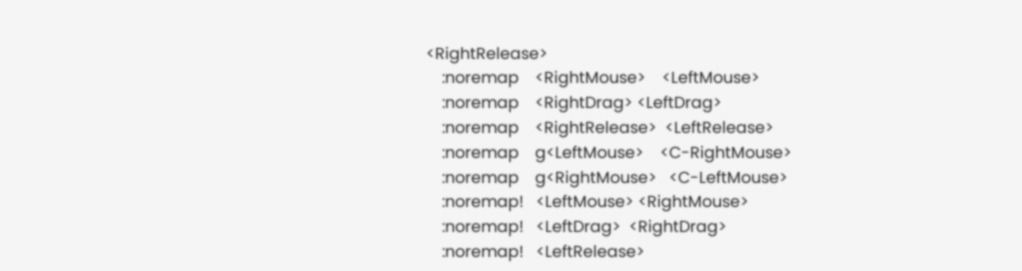<RightRelease>
    :noremap    <RightMouse>    <LeftMouse>
    :noremap    <RightDrag> <LeftDrag>
    :noremap    <RightRelease>  <LeftRelease>
    :noremap    g<LeftMouse>    <C-RightMouse>
    :noremap    g<RightMouse>   <C-LeftMouse>
    :noremap!   <LeftMouse> <RightMouse>
    :noremap!   <LeftDrag>  <RightDrag>
    :noremap!   <LeftRelease>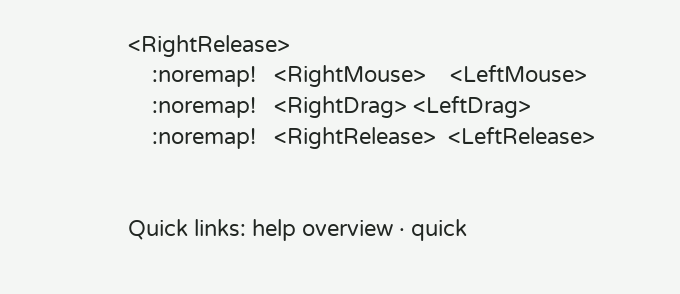<RightRelease>
    :noremap!   <RightMouse>    <LeftMouse>
    :noremap!   <RightDrag> <LeftDrag>
    :noremap!   <RightRelease>  <LeftRelease>


Quick links: help overview · quick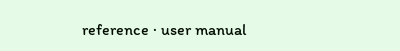reference · user manual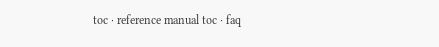toc · reference manual toc · faq